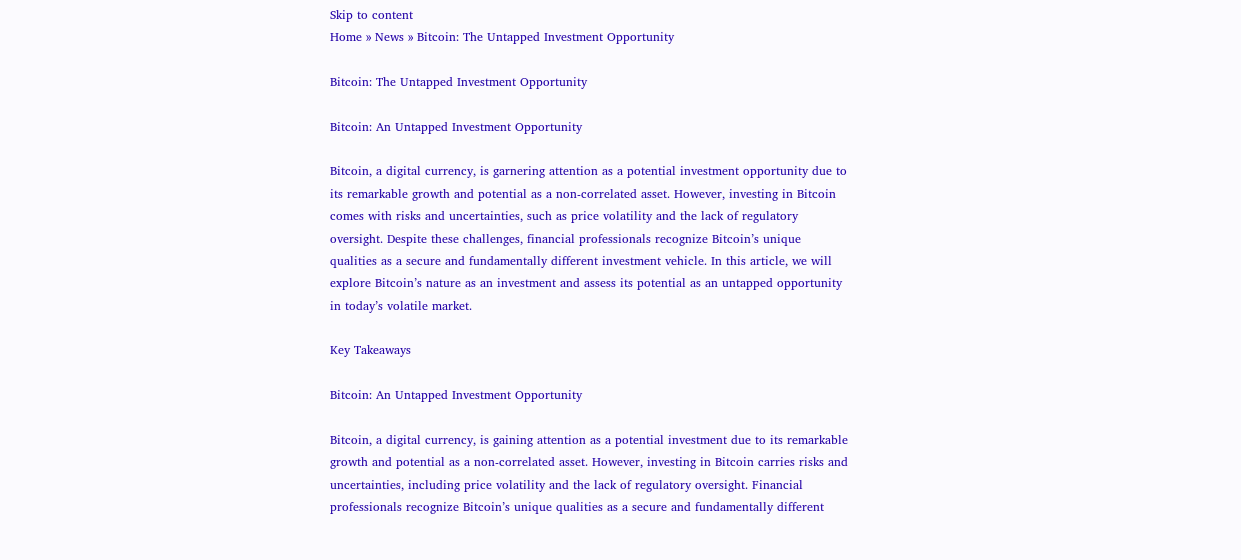Skip to content
Home » News » Bitcoin: The Untapped Investment Opportunity

Bitcoin: The Untapped Investment Opportunity

Bitcoin: An Untapped Investment Opportunity

Bitcoin, a digital currency, is garnering attention as a potential investment opportunity due to its remarkable growth and potential as a non-correlated asset. However, investing in Bitcoin comes with risks and uncertainties, such as price volatility and the lack of regulatory oversight. Despite these challenges, financial professionals recognize Bitcoin’s unique qualities as a secure and fundamentally different investment vehicle. In this article, we will explore Bitcoin’s nature as an investment and assess its potential as an untapped opportunity in today’s volatile market.

Key Takeaways

Bitcoin: An Untapped Investment Opportunity

Bitcoin, a digital currency, is gaining attention as a potential investment due to its remarkable growth and potential as a non-correlated asset. However, investing in Bitcoin carries risks and uncertainties, including price volatility and the lack of regulatory oversight. Financial professionals recognize Bitcoin’s unique qualities as a secure and fundamentally different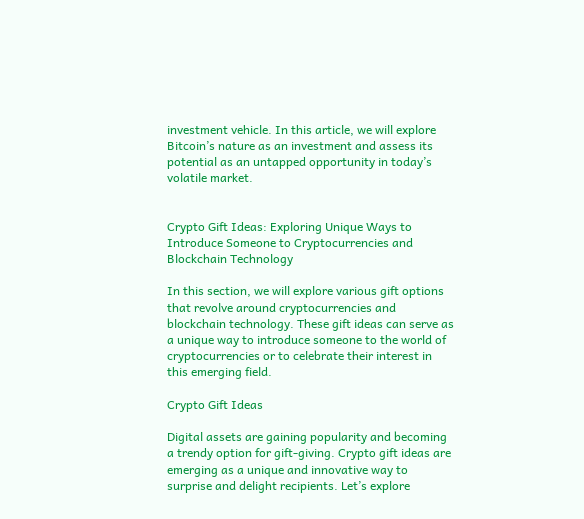investment vehicle. In this article, we will explore Bitcoin’s nature as an investment and assess its potential as an untapped opportunity in today’s volatile market.


Crypto Gift Ideas: Exploring Unique Ways to Introduce Someone to Cryptocurrencies and Blockchain Technology

In this section, we will explore various gift options that revolve around cryptocurrencies and blockchain technology. These gift ideas can serve as a unique way to introduce someone to the world of cryptocurrencies or to celebrate their interest in this emerging field.

Crypto Gift Ideas

Digital assets are gaining popularity and becoming a trendy option for gift-giving. Crypto gift ideas are emerging as a unique and innovative way to surprise and delight recipients. Let’s explore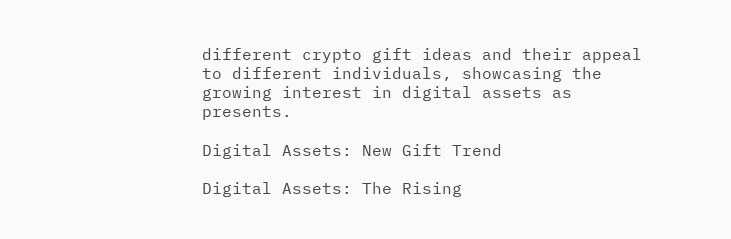different crypto gift ideas and their appeal to different individuals, showcasing the growing interest in digital assets as presents.

Digital Assets: New Gift Trend

Digital Assets: The Rising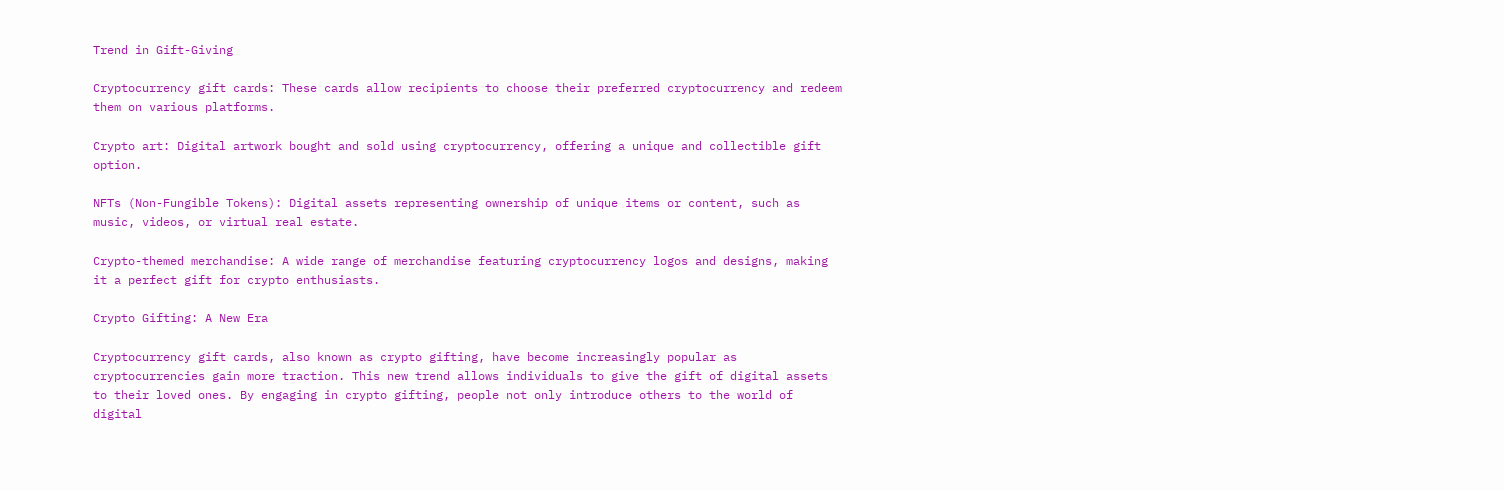Trend in Gift-Giving

Cryptocurrency gift cards: These cards allow recipients to choose their preferred cryptocurrency and redeem them on various platforms.

Crypto art: Digital artwork bought and sold using cryptocurrency, offering a unique and collectible gift option.

NFTs (Non-Fungible Tokens): Digital assets representing ownership of unique items or content, such as music, videos, or virtual real estate.

Crypto-themed merchandise: A wide range of merchandise featuring cryptocurrency logos and designs, making it a perfect gift for crypto enthusiasts.

Crypto Gifting: A New Era

Cryptocurrency gift cards, also known as crypto gifting, have become increasingly popular as cryptocurrencies gain more traction. This new trend allows individuals to give the gift of digital assets to their loved ones. By engaging in crypto gifting, people not only introduce others to the world of digital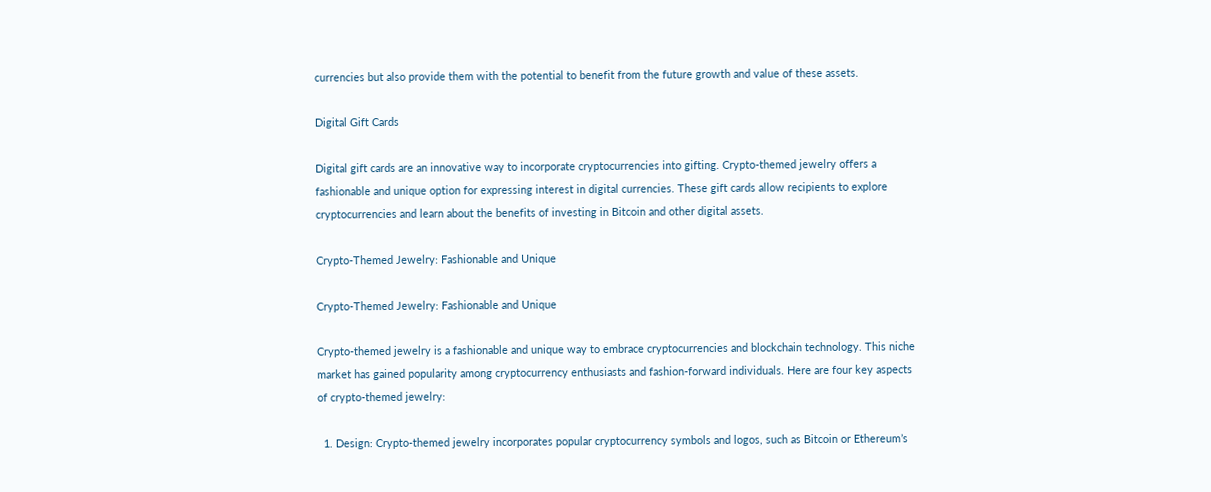currencies but also provide them with the potential to benefit from the future growth and value of these assets.

Digital Gift Cards

Digital gift cards are an innovative way to incorporate cryptocurrencies into gifting. Crypto-themed jewelry offers a fashionable and unique option for expressing interest in digital currencies. These gift cards allow recipients to explore cryptocurrencies and learn about the benefits of investing in Bitcoin and other digital assets.

Crypto-Themed Jewelry: Fashionable and Unique

Crypto-Themed Jewelry: Fashionable and Unique

Crypto-themed jewelry is a fashionable and unique way to embrace cryptocurrencies and blockchain technology. This niche market has gained popularity among cryptocurrency enthusiasts and fashion-forward individuals. Here are four key aspects of crypto-themed jewelry:

  1. Design: Crypto-themed jewelry incorporates popular cryptocurrency symbols and logos, such as Bitcoin or Ethereum’s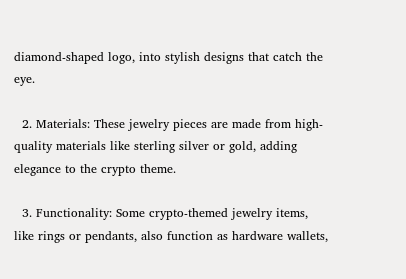diamond-shaped logo, into stylish designs that catch the eye.

  2. Materials: These jewelry pieces are made from high-quality materials like sterling silver or gold, adding elegance to the crypto theme.

  3. Functionality: Some crypto-themed jewelry items, like rings or pendants, also function as hardware wallets,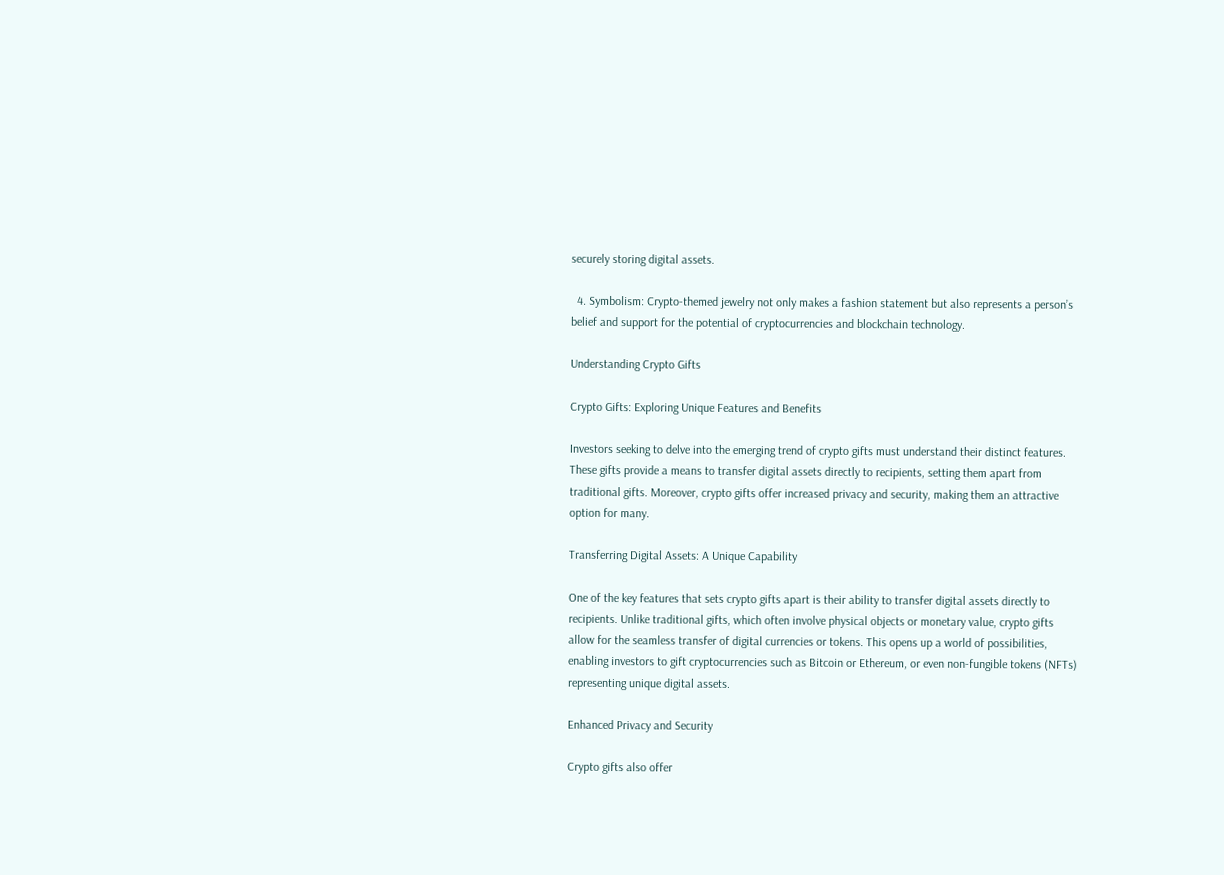securely storing digital assets.

  4. Symbolism: Crypto-themed jewelry not only makes a fashion statement but also represents a person’s belief and support for the potential of cryptocurrencies and blockchain technology.

Understanding Crypto Gifts

Crypto Gifts: Exploring Unique Features and Benefits

Investors seeking to delve into the emerging trend of crypto gifts must understand their distinct features. These gifts provide a means to transfer digital assets directly to recipients, setting them apart from traditional gifts. Moreover, crypto gifts offer increased privacy and security, making them an attractive option for many.

Transferring Digital Assets: A Unique Capability

One of the key features that sets crypto gifts apart is their ability to transfer digital assets directly to recipients. Unlike traditional gifts, which often involve physical objects or monetary value, crypto gifts allow for the seamless transfer of digital currencies or tokens. This opens up a world of possibilities, enabling investors to gift cryptocurrencies such as Bitcoin or Ethereum, or even non-fungible tokens (NFTs) representing unique digital assets.

Enhanced Privacy and Security

Crypto gifts also offer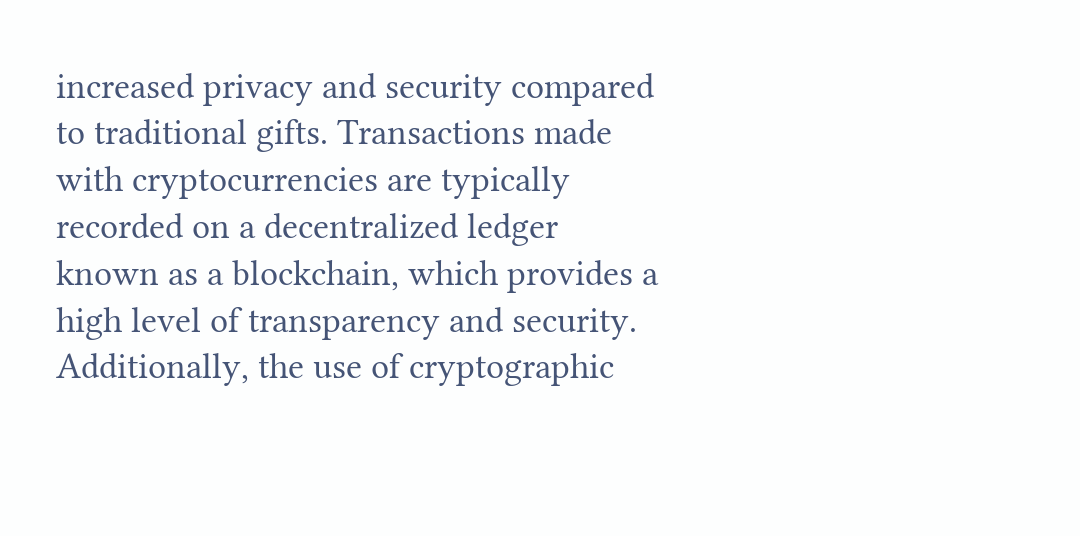increased privacy and security compared to traditional gifts. Transactions made with cryptocurrencies are typically recorded on a decentralized ledger known as a blockchain, which provides a high level of transparency and security. Additionally, the use of cryptographic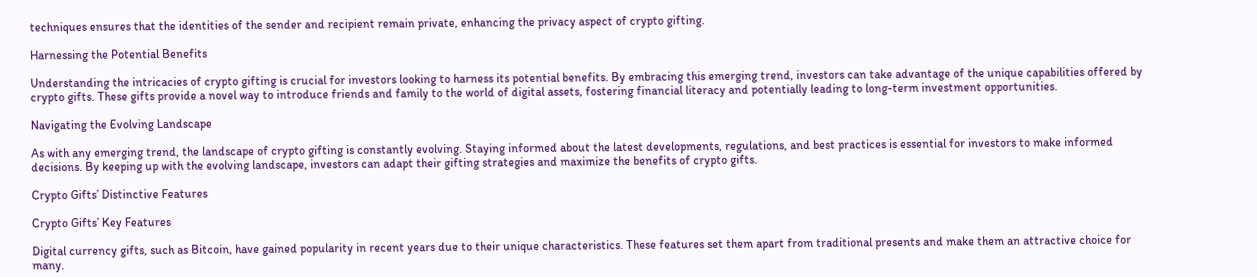techniques ensures that the identities of the sender and recipient remain private, enhancing the privacy aspect of crypto gifting.

Harnessing the Potential Benefits

Understanding the intricacies of crypto gifting is crucial for investors looking to harness its potential benefits. By embracing this emerging trend, investors can take advantage of the unique capabilities offered by crypto gifts. These gifts provide a novel way to introduce friends and family to the world of digital assets, fostering financial literacy and potentially leading to long-term investment opportunities.

Navigating the Evolving Landscape

As with any emerging trend, the landscape of crypto gifting is constantly evolving. Staying informed about the latest developments, regulations, and best practices is essential for investors to make informed decisions. By keeping up with the evolving landscape, investors can adapt their gifting strategies and maximize the benefits of crypto gifts.

Crypto Gifts’ Distinctive Features

Crypto Gifts’ Key Features

Digital currency gifts, such as Bitcoin, have gained popularity in recent years due to their unique characteristics. These features set them apart from traditional presents and make them an attractive choice for many.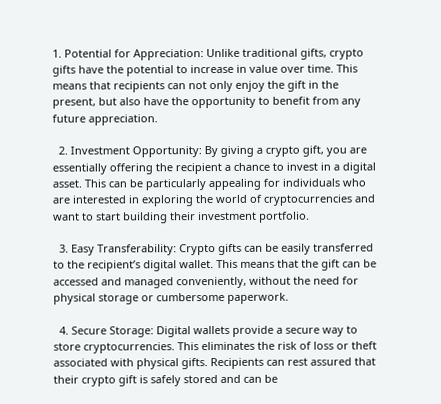1. Potential for Appreciation: Unlike traditional gifts, crypto gifts have the potential to increase in value over time. This means that recipients can not only enjoy the gift in the present, but also have the opportunity to benefit from any future appreciation.

  2. Investment Opportunity: By giving a crypto gift, you are essentially offering the recipient a chance to invest in a digital asset. This can be particularly appealing for individuals who are interested in exploring the world of cryptocurrencies and want to start building their investment portfolio.

  3. Easy Transferability: Crypto gifts can be easily transferred to the recipient’s digital wallet. This means that the gift can be accessed and managed conveniently, without the need for physical storage or cumbersome paperwork.

  4. Secure Storage: Digital wallets provide a secure way to store cryptocurrencies. This eliminates the risk of loss or theft associated with physical gifts. Recipients can rest assured that their crypto gift is safely stored and can be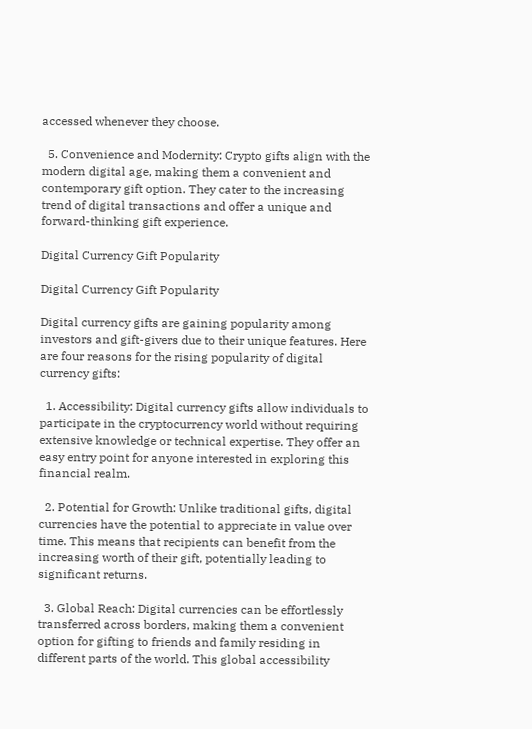accessed whenever they choose.

  5. Convenience and Modernity: Crypto gifts align with the modern digital age, making them a convenient and contemporary gift option. They cater to the increasing trend of digital transactions and offer a unique and forward-thinking gift experience.

Digital Currency Gift Popularity

Digital Currency Gift Popularity

Digital currency gifts are gaining popularity among investors and gift-givers due to their unique features. Here are four reasons for the rising popularity of digital currency gifts:

  1. Accessibility: Digital currency gifts allow individuals to participate in the cryptocurrency world without requiring extensive knowledge or technical expertise. They offer an easy entry point for anyone interested in exploring this financial realm.

  2. Potential for Growth: Unlike traditional gifts, digital currencies have the potential to appreciate in value over time. This means that recipients can benefit from the increasing worth of their gift, potentially leading to significant returns.

  3. Global Reach: Digital currencies can be effortlessly transferred across borders, making them a convenient option for gifting to friends and family residing in different parts of the world. This global accessibility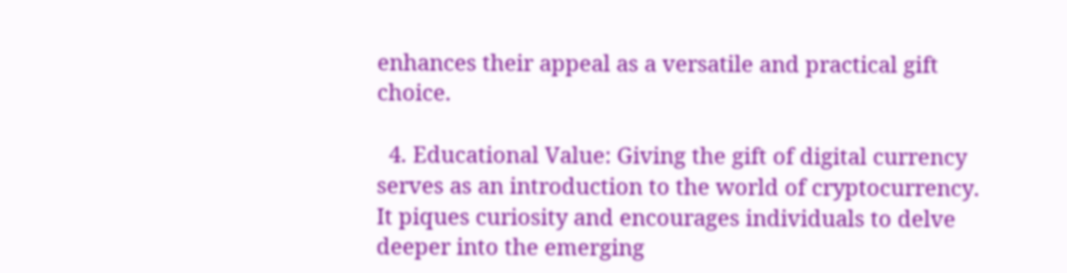enhances their appeal as a versatile and practical gift choice.

  4. Educational Value: Giving the gift of digital currency serves as an introduction to the world of cryptocurrency. It piques curiosity and encourages individuals to delve deeper into the emerging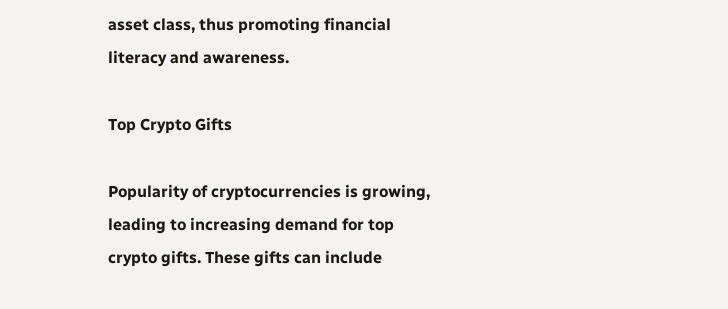asset class, thus promoting financial literacy and awareness.

Top Crypto Gifts

Popularity of cryptocurrencies is growing, leading to increasing demand for top crypto gifts. These gifts can include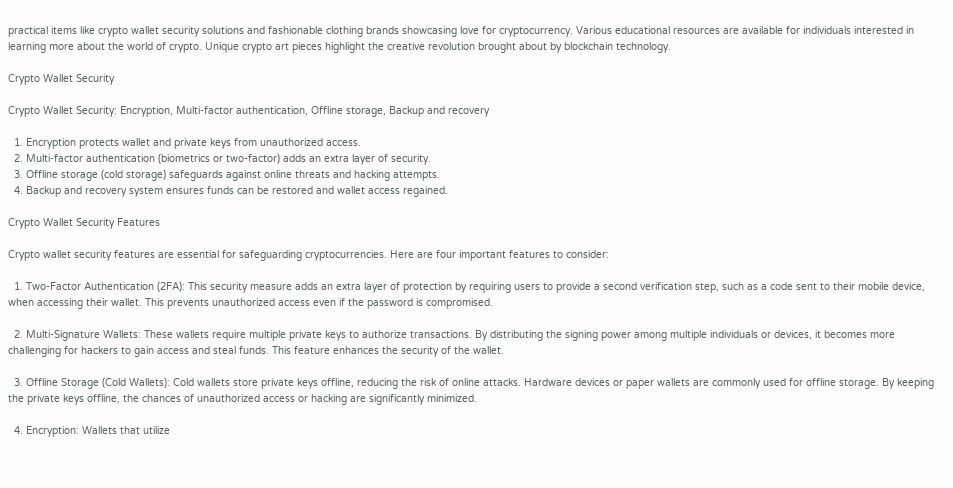practical items like crypto wallet security solutions and fashionable clothing brands showcasing love for cryptocurrency. Various educational resources are available for individuals interested in learning more about the world of crypto. Unique crypto art pieces highlight the creative revolution brought about by blockchain technology.

Crypto Wallet Security

Crypto Wallet Security: Encryption, Multi-factor authentication, Offline storage, Backup and recovery

  1. Encryption protects wallet and private keys from unauthorized access.
  2. Multi-factor authentication (biometrics or two-factor) adds an extra layer of security.
  3. Offline storage (cold storage) safeguards against online threats and hacking attempts.
  4. Backup and recovery system ensures funds can be restored and wallet access regained.

Crypto Wallet Security Features

Crypto wallet security features are essential for safeguarding cryptocurrencies. Here are four important features to consider:

  1. Two-Factor Authentication (2FA): This security measure adds an extra layer of protection by requiring users to provide a second verification step, such as a code sent to their mobile device, when accessing their wallet. This prevents unauthorized access even if the password is compromised.

  2. Multi-Signature Wallets: These wallets require multiple private keys to authorize transactions. By distributing the signing power among multiple individuals or devices, it becomes more challenging for hackers to gain access and steal funds. This feature enhances the security of the wallet.

  3. Offline Storage (Cold Wallets): Cold wallets store private keys offline, reducing the risk of online attacks. Hardware devices or paper wallets are commonly used for offline storage. By keeping the private keys offline, the chances of unauthorized access or hacking are significantly minimized.

  4. Encryption: Wallets that utilize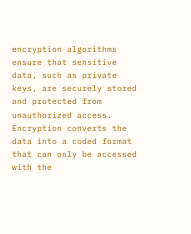encryption algorithms ensure that sensitive data, such as private keys, are securely stored and protected from unauthorized access. Encryption converts the data into a coded format that can only be accessed with the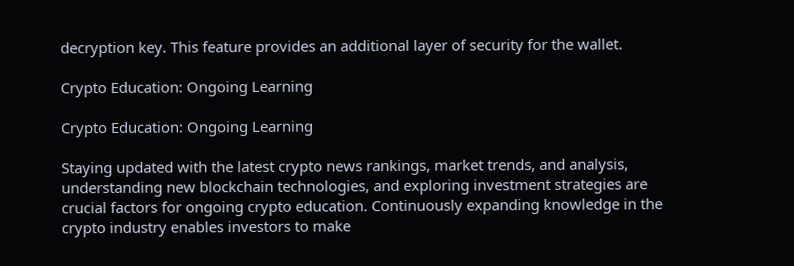decryption key. This feature provides an additional layer of security for the wallet.

Crypto Education: Ongoing Learning

Crypto Education: Ongoing Learning

Staying updated with the latest crypto news rankings, market trends, and analysis, understanding new blockchain technologies, and exploring investment strategies are crucial factors for ongoing crypto education. Continuously expanding knowledge in the crypto industry enables investors to make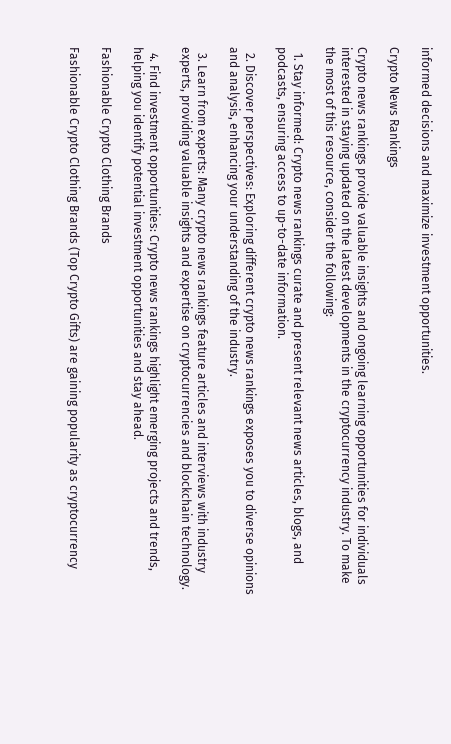informed decisions and maximize investment opportunities.

Crypto News Rankings

Crypto news rankings provide valuable insights and ongoing learning opportunities for individuals interested in staying updated on the latest developments in the cryptocurrency industry. To make the most of this resource, consider the following:

  1. Stay informed: Crypto news rankings curate and present relevant news articles, blogs, and podcasts, ensuring access to up-to-date information.

  2. Discover perspectives: Exploring different crypto news rankings exposes you to diverse opinions and analysis, enhancing your understanding of the industry.

  3. Learn from experts: Many crypto news rankings feature articles and interviews with industry experts, providing valuable insights and expertise on cryptocurrencies and blockchain technology.

  4. Find investment opportunities: Crypto news rankings highlight emerging projects and trends, helping you identify potential investment opportunities and stay ahead.

Fashionable Crypto Clothing Brands

Fashionable Crypto Clothing Brands (Top Crypto Gifts) are gaining popularity as cryptocurrency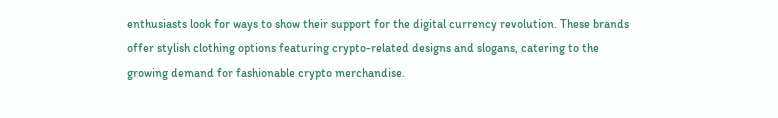enthusiasts look for ways to show their support for the digital currency revolution. These brands offer stylish clothing options featuring crypto-related designs and slogans, catering to the growing demand for fashionable crypto merchandise.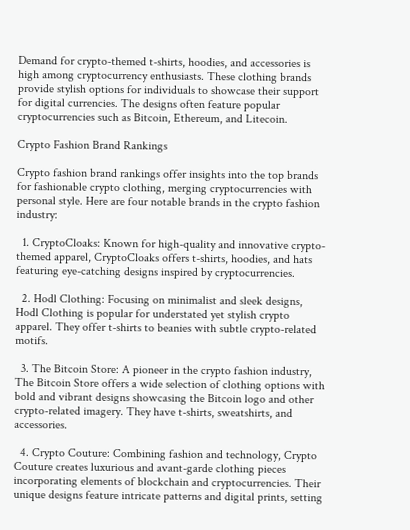Demand for crypto-themed t-shirts, hoodies, and accessories is high among cryptocurrency enthusiasts. These clothing brands provide stylish options for individuals to showcase their support for digital currencies. The designs often feature popular cryptocurrencies such as Bitcoin, Ethereum, and Litecoin.

Crypto Fashion Brand Rankings

Crypto fashion brand rankings offer insights into the top brands for fashionable crypto clothing, merging cryptocurrencies with personal style. Here are four notable brands in the crypto fashion industry:

  1. CryptoCloaks: Known for high-quality and innovative crypto-themed apparel, CryptoCloaks offers t-shirts, hoodies, and hats featuring eye-catching designs inspired by cryptocurrencies.

  2. Hodl Clothing: Focusing on minimalist and sleek designs, Hodl Clothing is popular for understated yet stylish crypto apparel. They offer t-shirts to beanies with subtle crypto-related motifs.

  3. The Bitcoin Store: A pioneer in the crypto fashion industry, The Bitcoin Store offers a wide selection of clothing options with bold and vibrant designs showcasing the Bitcoin logo and other crypto-related imagery. They have t-shirts, sweatshirts, and accessories.

  4. Crypto Couture: Combining fashion and technology, Crypto Couture creates luxurious and avant-garde clothing pieces incorporating elements of blockchain and cryptocurrencies. Their unique designs feature intricate patterns and digital prints, setting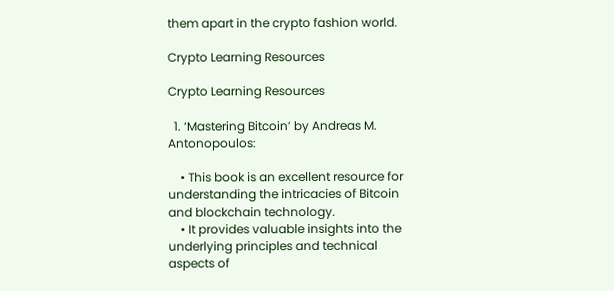them apart in the crypto fashion world.

Crypto Learning Resources

Crypto Learning Resources

  1. ‘Mastering Bitcoin’ by Andreas M. Antonopoulos:

    • This book is an excellent resource for understanding the intricacies of Bitcoin and blockchain technology.
    • It provides valuable insights into the underlying principles and technical aspects of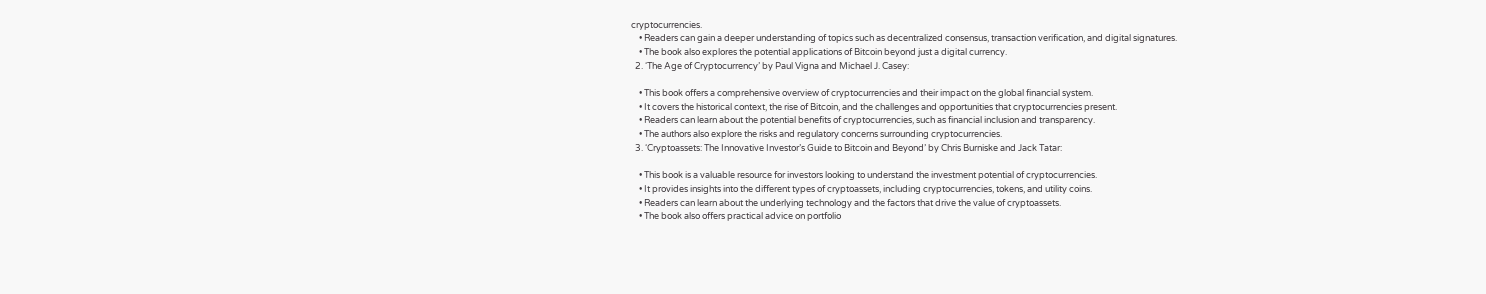cryptocurrencies.
    • Readers can gain a deeper understanding of topics such as decentralized consensus, transaction verification, and digital signatures.
    • The book also explores the potential applications of Bitcoin beyond just a digital currency.
  2. ‘The Age of Cryptocurrency’ by Paul Vigna and Michael J. Casey:

    • This book offers a comprehensive overview of cryptocurrencies and their impact on the global financial system.
    • It covers the historical context, the rise of Bitcoin, and the challenges and opportunities that cryptocurrencies present.
    • Readers can learn about the potential benefits of cryptocurrencies, such as financial inclusion and transparency.
    • The authors also explore the risks and regulatory concerns surrounding cryptocurrencies.
  3. ‘Cryptoassets: The Innovative Investor’s Guide to Bitcoin and Beyond’ by Chris Burniske and Jack Tatar:

    • This book is a valuable resource for investors looking to understand the investment potential of cryptocurrencies.
    • It provides insights into the different types of cryptoassets, including cryptocurrencies, tokens, and utility coins.
    • Readers can learn about the underlying technology and the factors that drive the value of cryptoassets.
    • The book also offers practical advice on portfolio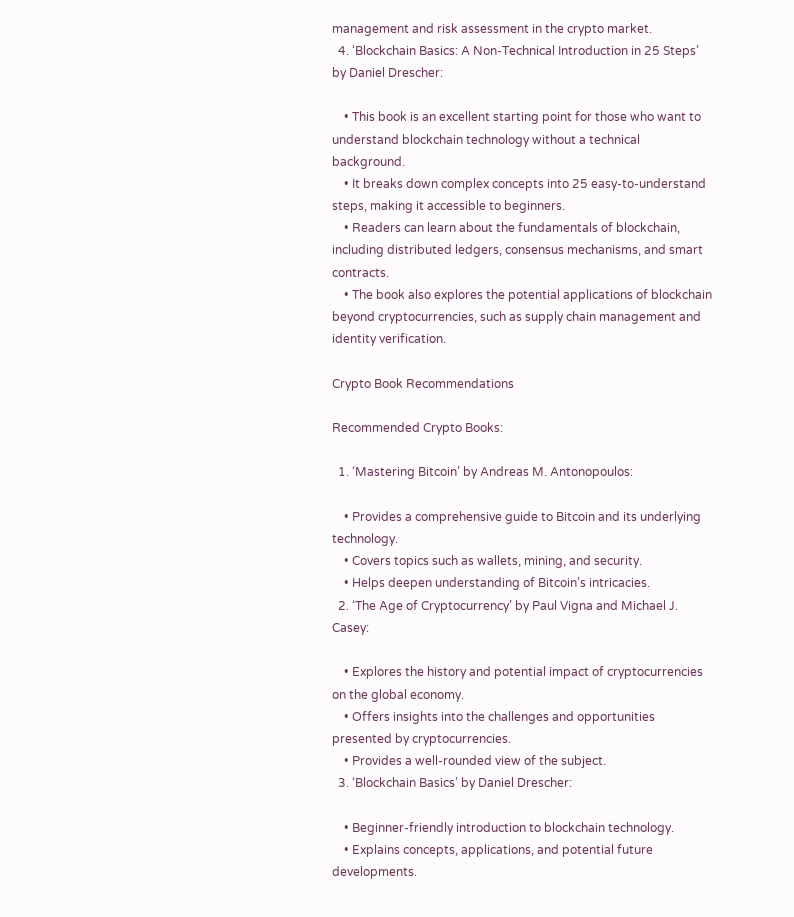management and risk assessment in the crypto market.
  4. ‘Blockchain Basics: A Non-Technical Introduction in 25 Steps’ by Daniel Drescher:

    • This book is an excellent starting point for those who want to understand blockchain technology without a technical background.
    • It breaks down complex concepts into 25 easy-to-understand steps, making it accessible to beginners.
    • Readers can learn about the fundamentals of blockchain, including distributed ledgers, consensus mechanisms, and smart contracts.
    • The book also explores the potential applications of blockchain beyond cryptocurrencies, such as supply chain management and identity verification.

Crypto Book Recommendations

Recommended Crypto Books:

  1. ‘Mastering Bitcoin’ by Andreas M. Antonopoulos:

    • Provides a comprehensive guide to Bitcoin and its underlying technology.
    • Covers topics such as wallets, mining, and security.
    • Helps deepen understanding of Bitcoin’s intricacies.
  2. ‘The Age of Cryptocurrency’ by Paul Vigna and Michael J. Casey:

    • Explores the history and potential impact of cryptocurrencies on the global economy.
    • Offers insights into the challenges and opportunities presented by cryptocurrencies.
    • Provides a well-rounded view of the subject.
  3. ‘Blockchain Basics’ by Daniel Drescher:

    • Beginner-friendly introduction to blockchain technology.
    • Explains concepts, applications, and potential future developments.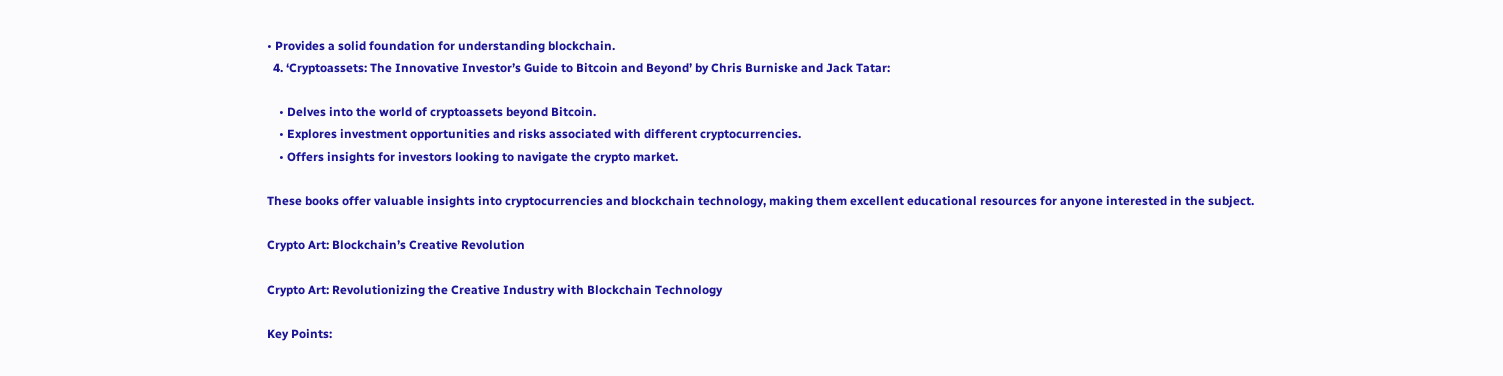• Provides a solid foundation for understanding blockchain.
  4. ‘Cryptoassets: The Innovative Investor’s Guide to Bitcoin and Beyond’ by Chris Burniske and Jack Tatar:

    • Delves into the world of cryptoassets beyond Bitcoin.
    • Explores investment opportunities and risks associated with different cryptocurrencies.
    • Offers insights for investors looking to navigate the crypto market.

These books offer valuable insights into cryptocurrencies and blockchain technology, making them excellent educational resources for anyone interested in the subject.

Crypto Art: Blockchain’s Creative Revolution

Crypto Art: Revolutionizing the Creative Industry with Blockchain Technology

Key Points: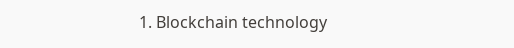1. Blockchain technology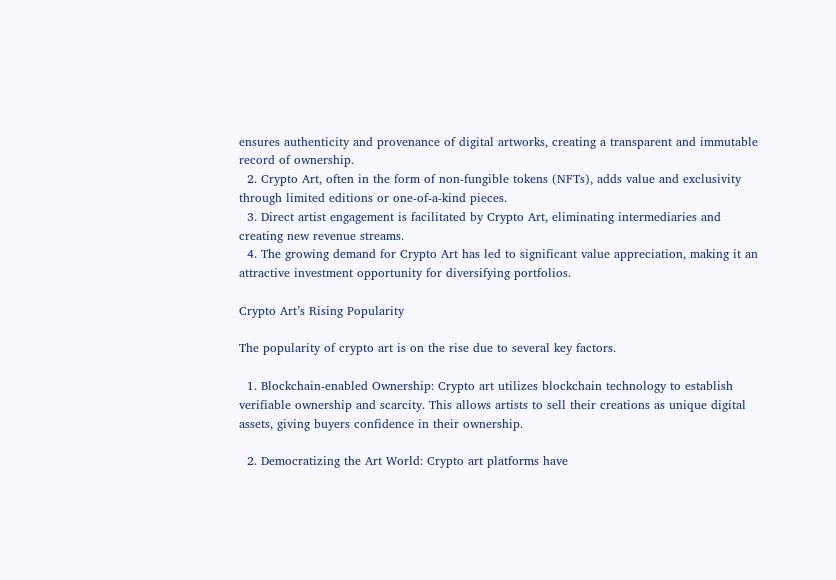ensures authenticity and provenance of digital artworks, creating a transparent and immutable record of ownership.
  2. Crypto Art, often in the form of non-fungible tokens (NFTs), adds value and exclusivity through limited editions or one-of-a-kind pieces.
  3. Direct artist engagement is facilitated by Crypto Art, eliminating intermediaries and creating new revenue streams.
  4. The growing demand for Crypto Art has led to significant value appreciation, making it an attractive investment opportunity for diversifying portfolios.

Crypto Art’s Rising Popularity

The popularity of crypto art is on the rise due to several key factors.

  1. Blockchain-enabled Ownership: Crypto art utilizes blockchain technology to establish verifiable ownership and scarcity. This allows artists to sell their creations as unique digital assets, giving buyers confidence in their ownership.

  2. Democratizing the Art World: Crypto art platforms have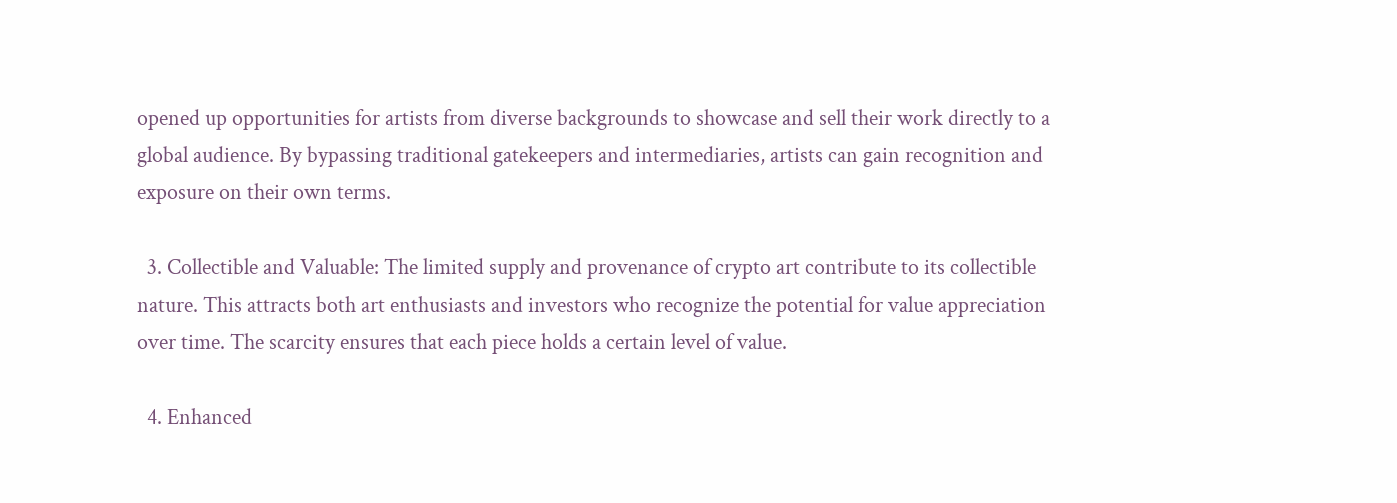opened up opportunities for artists from diverse backgrounds to showcase and sell their work directly to a global audience. By bypassing traditional gatekeepers and intermediaries, artists can gain recognition and exposure on their own terms.

  3. Collectible and Valuable: The limited supply and provenance of crypto art contribute to its collectible nature. This attracts both art enthusiasts and investors who recognize the potential for value appreciation over time. The scarcity ensures that each piece holds a certain level of value.

  4. Enhanced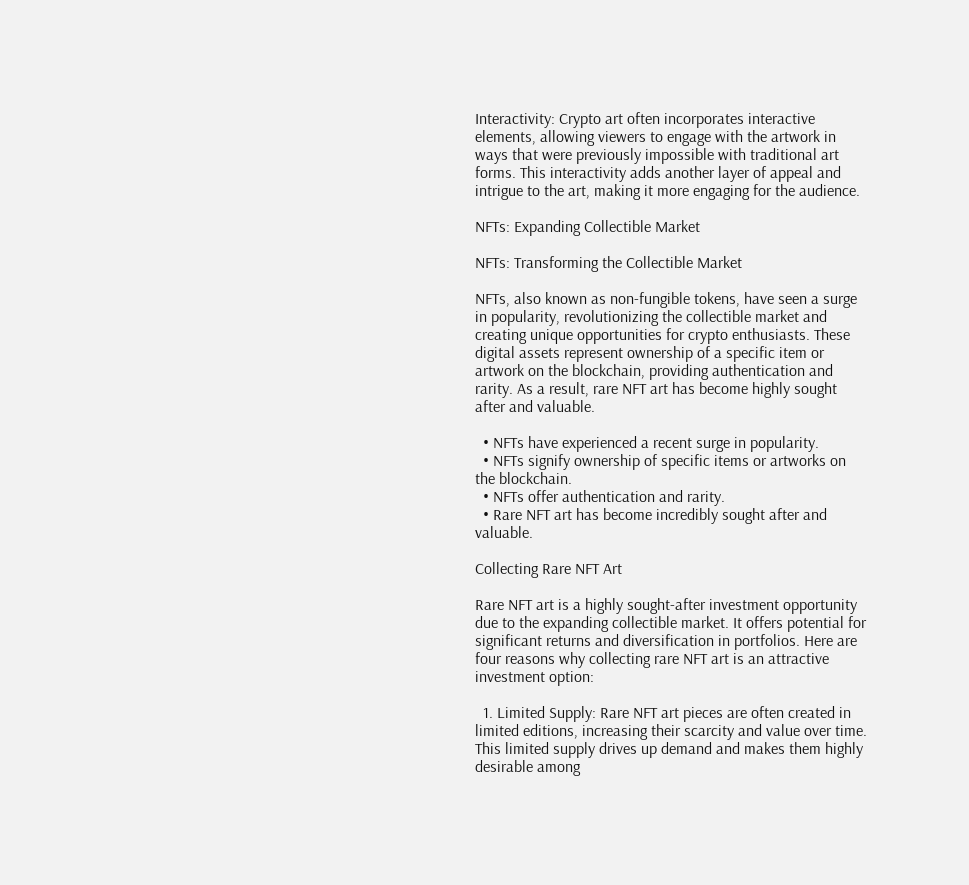Interactivity: Crypto art often incorporates interactive elements, allowing viewers to engage with the artwork in ways that were previously impossible with traditional art forms. This interactivity adds another layer of appeal and intrigue to the art, making it more engaging for the audience.

NFTs: Expanding Collectible Market

NFTs: Transforming the Collectible Market

NFTs, also known as non-fungible tokens, have seen a surge in popularity, revolutionizing the collectible market and creating unique opportunities for crypto enthusiasts. These digital assets represent ownership of a specific item or artwork on the blockchain, providing authentication and rarity. As a result, rare NFT art has become highly sought after and valuable.

  • NFTs have experienced a recent surge in popularity.
  • NFTs signify ownership of specific items or artworks on the blockchain.
  • NFTs offer authentication and rarity.
  • Rare NFT art has become incredibly sought after and valuable.

Collecting Rare NFT Art

Rare NFT art is a highly sought-after investment opportunity due to the expanding collectible market. It offers potential for significant returns and diversification in portfolios. Here are four reasons why collecting rare NFT art is an attractive investment option:

  1. Limited Supply: Rare NFT art pieces are often created in limited editions, increasing their scarcity and value over time. This limited supply drives up demand and makes them highly desirable among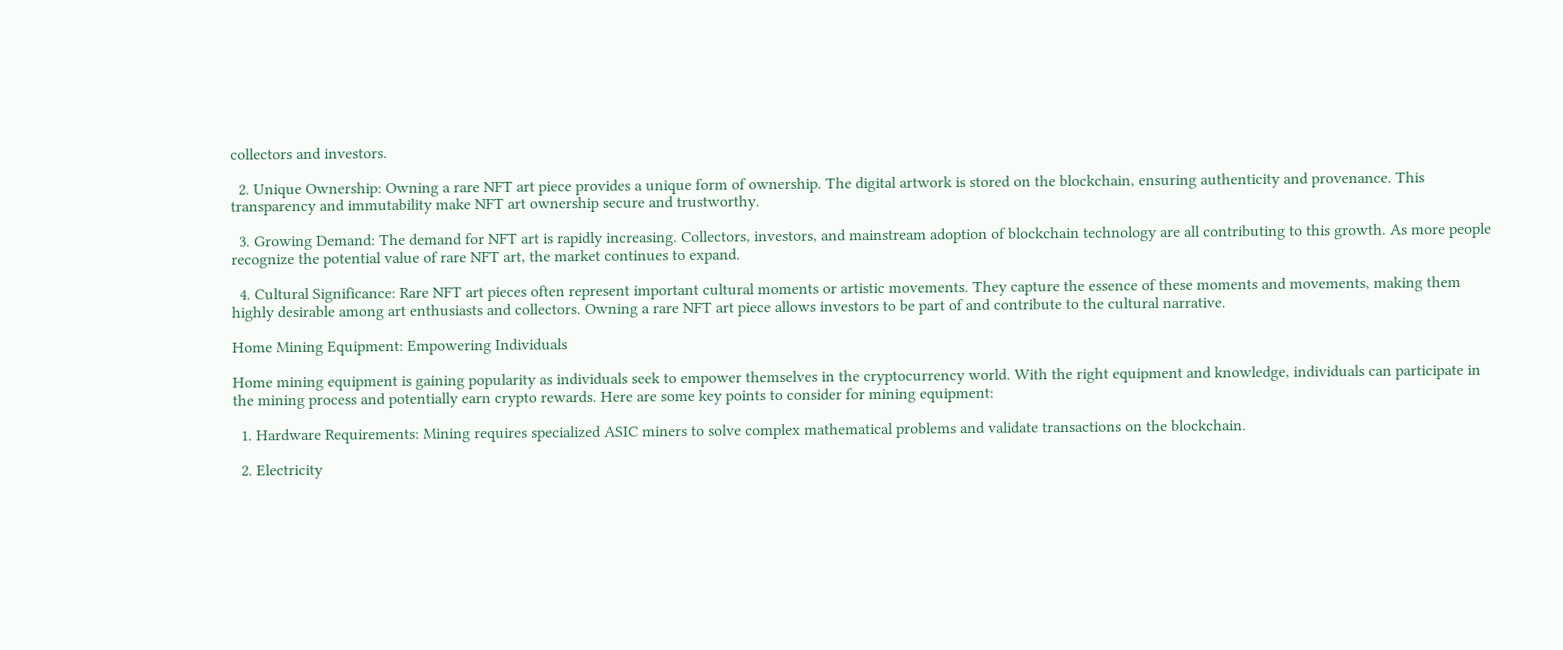collectors and investors.

  2. Unique Ownership: Owning a rare NFT art piece provides a unique form of ownership. The digital artwork is stored on the blockchain, ensuring authenticity and provenance. This transparency and immutability make NFT art ownership secure and trustworthy.

  3. Growing Demand: The demand for NFT art is rapidly increasing. Collectors, investors, and mainstream adoption of blockchain technology are all contributing to this growth. As more people recognize the potential value of rare NFT art, the market continues to expand.

  4. Cultural Significance: Rare NFT art pieces often represent important cultural moments or artistic movements. They capture the essence of these moments and movements, making them highly desirable among art enthusiasts and collectors. Owning a rare NFT art piece allows investors to be part of and contribute to the cultural narrative.

Home Mining Equipment: Empowering Individuals

Home mining equipment is gaining popularity as individuals seek to empower themselves in the cryptocurrency world. With the right equipment and knowledge, individuals can participate in the mining process and potentially earn crypto rewards. Here are some key points to consider for mining equipment:

  1. Hardware Requirements: Mining requires specialized ASIC miners to solve complex mathematical problems and validate transactions on the blockchain.

  2. Electricity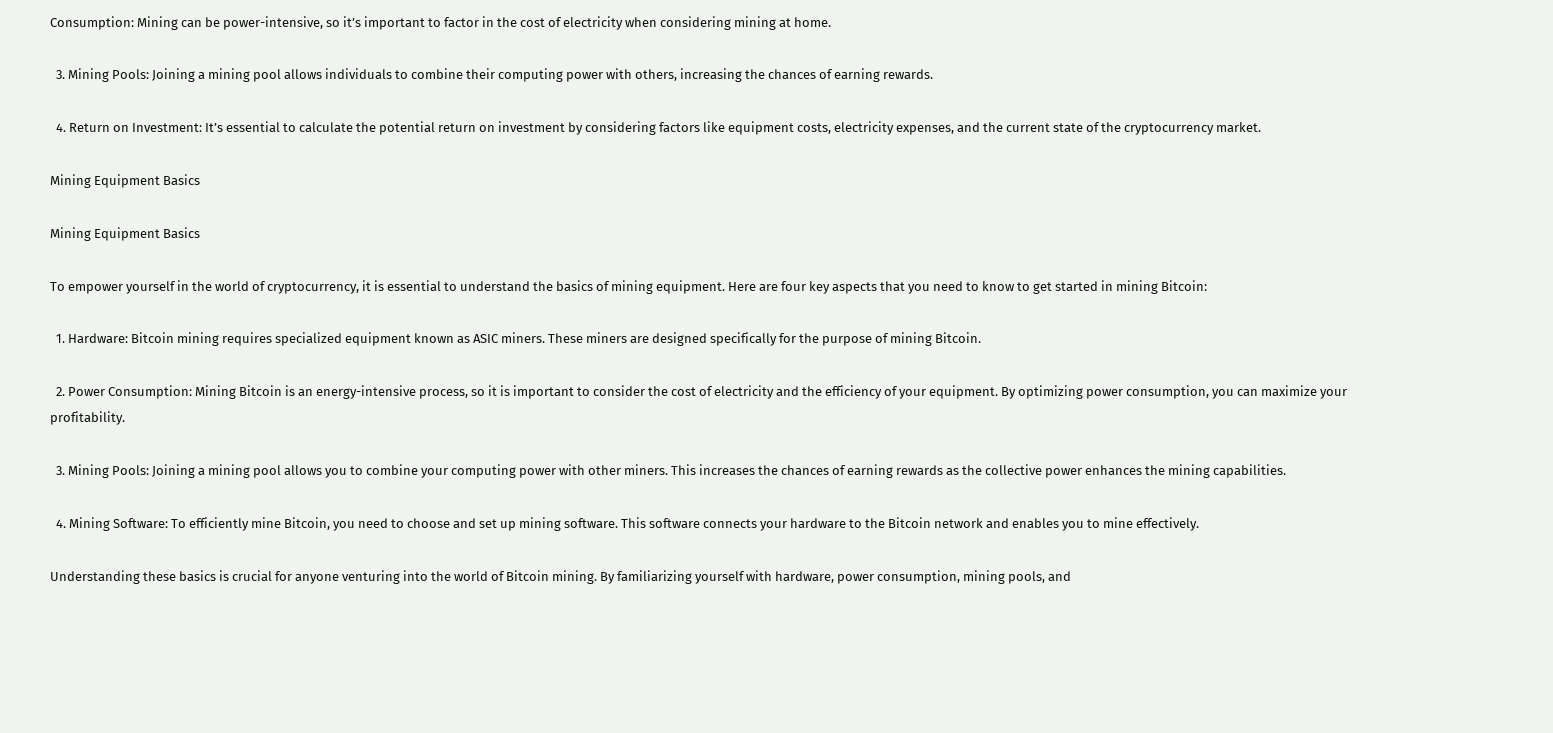Consumption: Mining can be power-intensive, so it’s important to factor in the cost of electricity when considering mining at home.

  3. Mining Pools: Joining a mining pool allows individuals to combine their computing power with others, increasing the chances of earning rewards.

  4. Return on Investment: It’s essential to calculate the potential return on investment by considering factors like equipment costs, electricity expenses, and the current state of the cryptocurrency market.

Mining Equipment Basics

Mining Equipment Basics

To empower yourself in the world of cryptocurrency, it is essential to understand the basics of mining equipment. Here are four key aspects that you need to know to get started in mining Bitcoin:

  1. Hardware: Bitcoin mining requires specialized equipment known as ASIC miners. These miners are designed specifically for the purpose of mining Bitcoin.

  2. Power Consumption: Mining Bitcoin is an energy-intensive process, so it is important to consider the cost of electricity and the efficiency of your equipment. By optimizing power consumption, you can maximize your profitability.

  3. Mining Pools: Joining a mining pool allows you to combine your computing power with other miners. This increases the chances of earning rewards as the collective power enhances the mining capabilities.

  4. Mining Software: To efficiently mine Bitcoin, you need to choose and set up mining software. This software connects your hardware to the Bitcoin network and enables you to mine effectively.

Understanding these basics is crucial for anyone venturing into the world of Bitcoin mining. By familiarizing yourself with hardware, power consumption, mining pools, and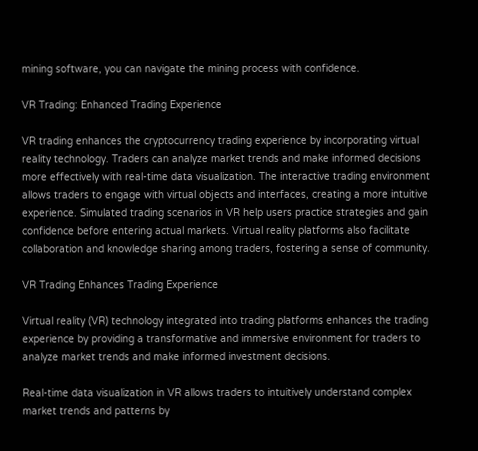mining software, you can navigate the mining process with confidence.

VR Trading: Enhanced Trading Experience

VR trading enhances the cryptocurrency trading experience by incorporating virtual reality technology. Traders can analyze market trends and make informed decisions more effectively with real-time data visualization. The interactive trading environment allows traders to engage with virtual objects and interfaces, creating a more intuitive experience. Simulated trading scenarios in VR help users practice strategies and gain confidence before entering actual markets. Virtual reality platforms also facilitate collaboration and knowledge sharing among traders, fostering a sense of community.

VR Trading Enhances Trading Experience

Virtual reality (VR) technology integrated into trading platforms enhances the trading experience by providing a transformative and immersive environment for traders to analyze market trends and make informed investment decisions.

Real-time data visualization in VR allows traders to intuitively understand complex market trends and patterns by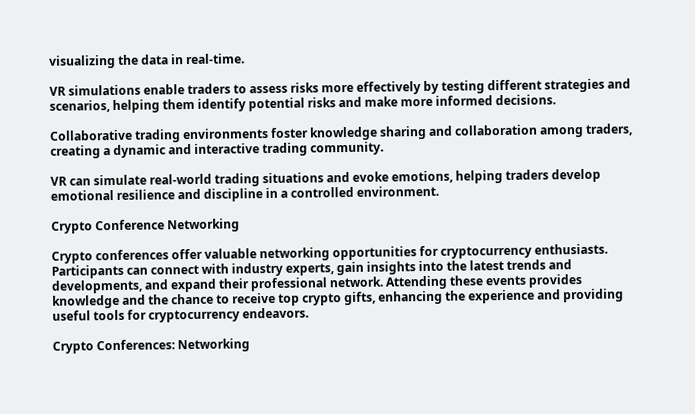visualizing the data in real-time.

VR simulations enable traders to assess risks more effectively by testing different strategies and scenarios, helping them identify potential risks and make more informed decisions.

Collaborative trading environments foster knowledge sharing and collaboration among traders, creating a dynamic and interactive trading community.

VR can simulate real-world trading situations and evoke emotions, helping traders develop emotional resilience and discipline in a controlled environment.

Crypto Conference Networking

Crypto conferences offer valuable networking opportunities for cryptocurrency enthusiasts. Participants can connect with industry experts, gain insights into the latest trends and developments, and expand their professional network. Attending these events provides knowledge and the chance to receive top crypto gifts, enhancing the experience and providing useful tools for cryptocurrency endeavors.

Crypto Conferences: Networking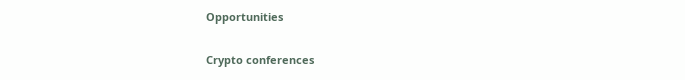Opportunities

Crypto conferences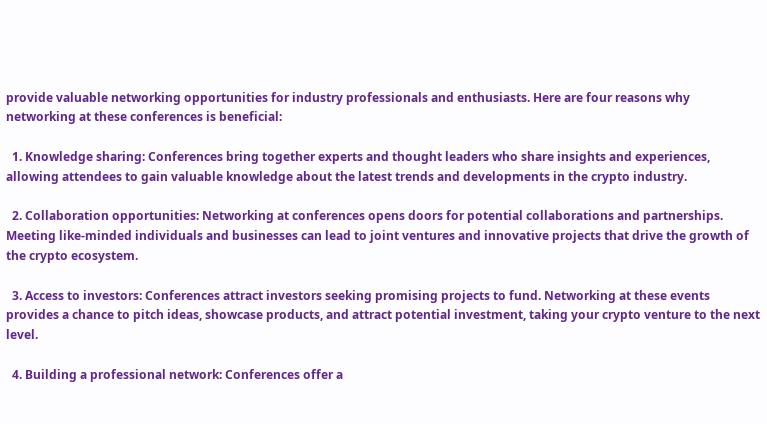provide valuable networking opportunities for industry professionals and enthusiasts. Here are four reasons why networking at these conferences is beneficial:

  1. Knowledge sharing: Conferences bring together experts and thought leaders who share insights and experiences, allowing attendees to gain valuable knowledge about the latest trends and developments in the crypto industry.

  2. Collaboration opportunities: Networking at conferences opens doors for potential collaborations and partnerships. Meeting like-minded individuals and businesses can lead to joint ventures and innovative projects that drive the growth of the crypto ecosystem.

  3. Access to investors: Conferences attract investors seeking promising projects to fund. Networking at these events provides a chance to pitch ideas, showcase products, and attract potential investment, taking your crypto venture to the next level.

  4. Building a professional network: Conferences offer a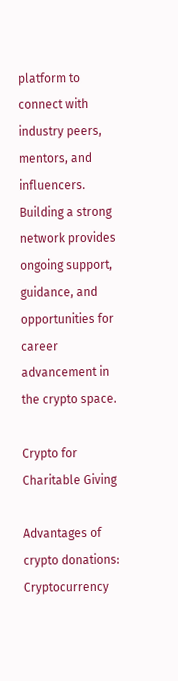platform to connect with industry peers, mentors, and influencers. Building a strong network provides ongoing support, guidance, and opportunities for career advancement in the crypto space.

Crypto for Charitable Giving

Advantages of crypto donations: Cryptocurrency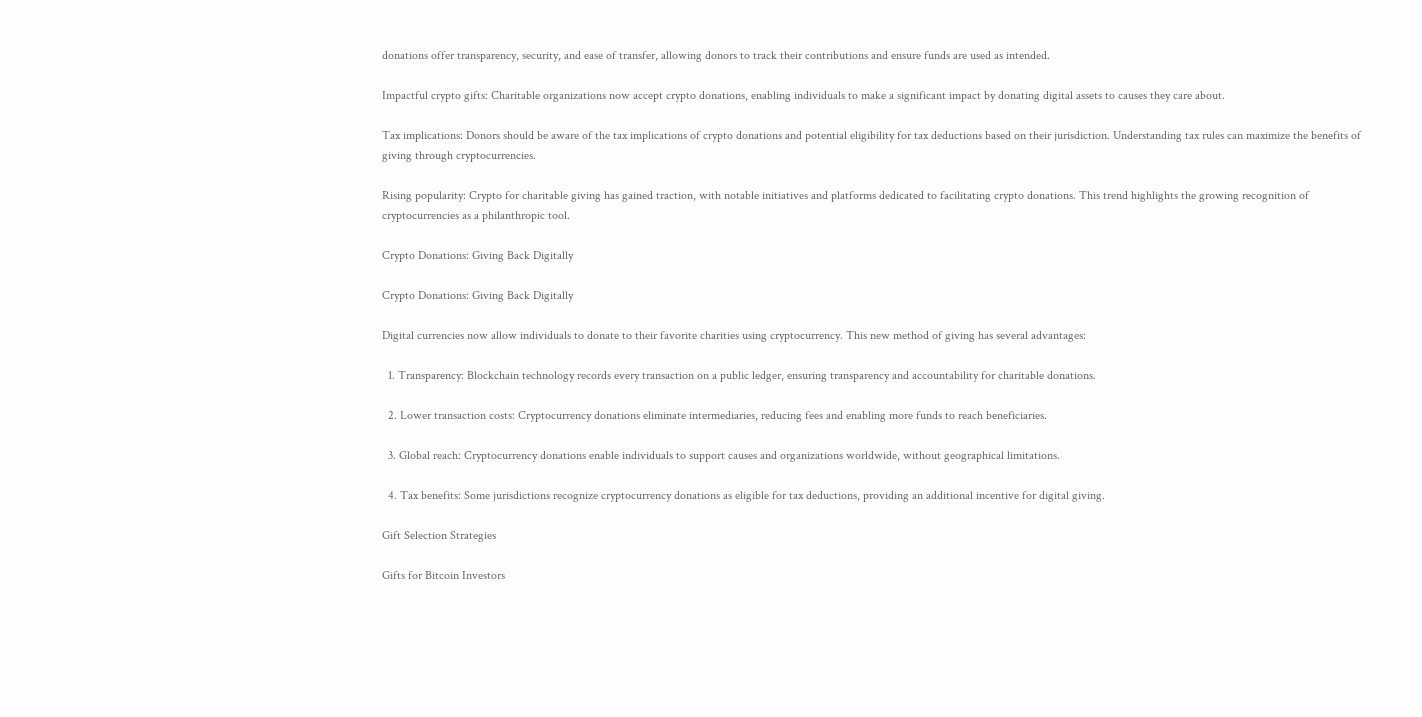donations offer transparency, security, and ease of transfer, allowing donors to track their contributions and ensure funds are used as intended.

Impactful crypto gifts: Charitable organizations now accept crypto donations, enabling individuals to make a significant impact by donating digital assets to causes they care about.

Tax implications: Donors should be aware of the tax implications of crypto donations and potential eligibility for tax deductions based on their jurisdiction. Understanding tax rules can maximize the benefits of giving through cryptocurrencies.

Rising popularity: Crypto for charitable giving has gained traction, with notable initiatives and platforms dedicated to facilitating crypto donations. This trend highlights the growing recognition of cryptocurrencies as a philanthropic tool.

Crypto Donations: Giving Back Digitally

Crypto Donations: Giving Back Digitally

Digital currencies now allow individuals to donate to their favorite charities using cryptocurrency. This new method of giving has several advantages:

  1. Transparency: Blockchain technology records every transaction on a public ledger, ensuring transparency and accountability for charitable donations.

  2. Lower transaction costs: Cryptocurrency donations eliminate intermediaries, reducing fees and enabling more funds to reach beneficiaries.

  3. Global reach: Cryptocurrency donations enable individuals to support causes and organizations worldwide, without geographical limitations.

  4. Tax benefits: Some jurisdictions recognize cryptocurrency donations as eligible for tax deductions, providing an additional incentive for digital giving.

Gift Selection Strategies

Gifts for Bitcoin Investors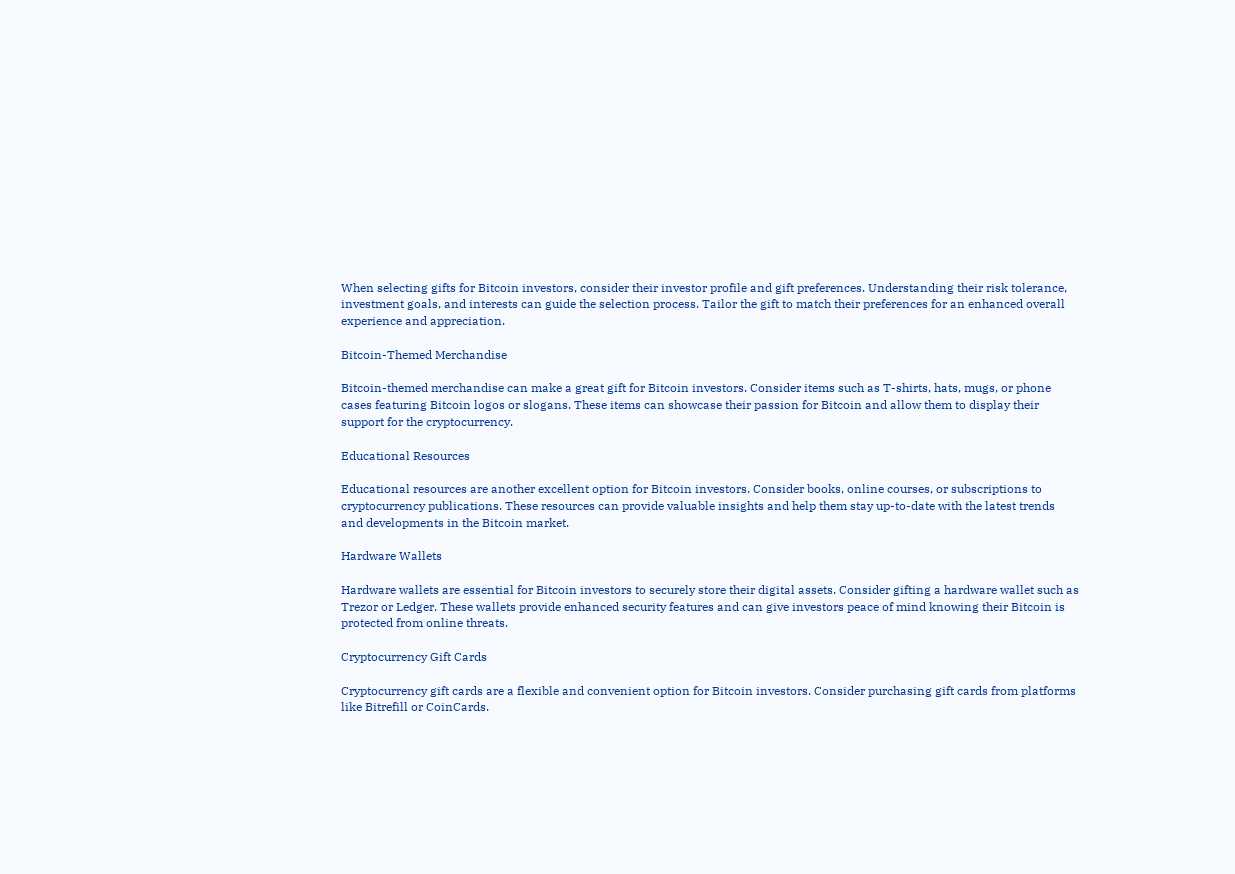When selecting gifts for Bitcoin investors, consider their investor profile and gift preferences. Understanding their risk tolerance, investment goals, and interests can guide the selection process. Tailor the gift to match their preferences for an enhanced overall experience and appreciation.

Bitcoin-Themed Merchandise

Bitcoin-themed merchandise can make a great gift for Bitcoin investors. Consider items such as T-shirts, hats, mugs, or phone cases featuring Bitcoin logos or slogans. These items can showcase their passion for Bitcoin and allow them to display their support for the cryptocurrency.

Educational Resources

Educational resources are another excellent option for Bitcoin investors. Consider books, online courses, or subscriptions to cryptocurrency publications. These resources can provide valuable insights and help them stay up-to-date with the latest trends and developments in the Bitcoin market.

Hardware Wallets

Hardware wallets are essential for Bitcoin investors to securely store their digital assets. Consider gifting a hardware wallet such as Trezor or Ledger. These wallets provide enhanced security features and can give investors peace of mind knowing their Bitcoin is protected from online threats.

Cryptocurrency Gift Cards

Cryptocurrency gift cards are a flexible and convenient option for Bitcoin investors. Consider purchasing gift cards from platforms like Bitrefill or CoinCards.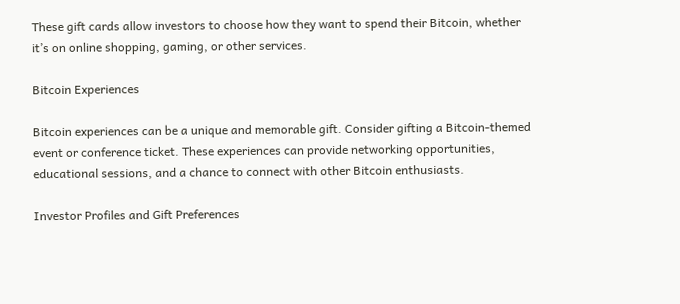These gift cards allow investors to choose how they want to spend their Bitcoin, whether it’s on online shopping, gaming, or other services.

Bitcoin Experiences

Bitcoin experiences can be a unique and memorable gift. Consider gifting a Bitcoin-themed event or conference ticket. These experiences can provide networking opportunities, educational sessions, and a chance to connect with other Bitcoin enthusiasts.

Investor Profiles and Gift Preferences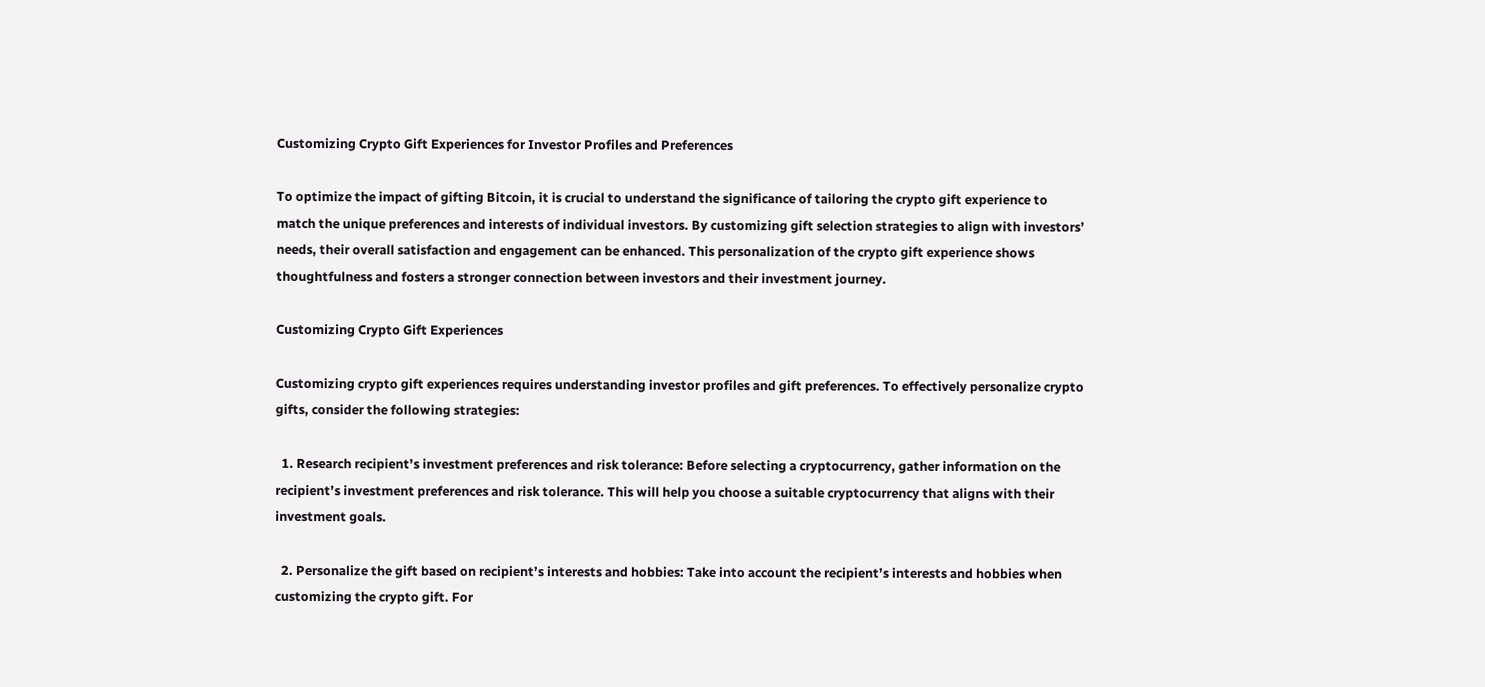Customizing Crypto Gift Experiences for Investor Profiles and Preferences

To optimize the impact of gifting Bitcoin, it is crucial to understand the significance of tailoring the crypto gift experience to match the unique preferences and interests of individual investors. By customizing gift selection strategies to align with investors’ needs, their overall satisfaction and engagement can be enhanced. This personalization of the crypto gift experience shows thoughtfulness and fosters a stronger connection between investors and their investment journey.

Customizing Crypto Gift Experiences

Customizing crypto gift experiences requires understanding investor profiles and gift preferences. To effectively personalize crypto gifts, consider the following strategies:

  1. Research recipient’s investment preferences and risk tolerance: Before selecting a cryptocurrency, gather information on the recipient’s investment preferences and risk tolerance. This will help you choose a suitable cryptocurrency that aligns with their investment goals.

  2. Personalize the gift based on recipient’s interests and hobbies: Take into account the recipient’s interests and hobbies when customizing the crypto gift. For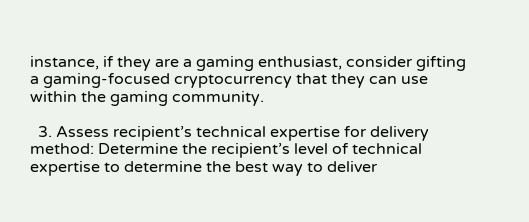instance, if they are a gaming enthusiast, consider gifting a gaming-focused cryptocurrency that they can use within the gaming community.

  3. Assess recipient’s technical expertise for delivery method: Determine the recipient’s level of technical expertise to determine the best way to deliver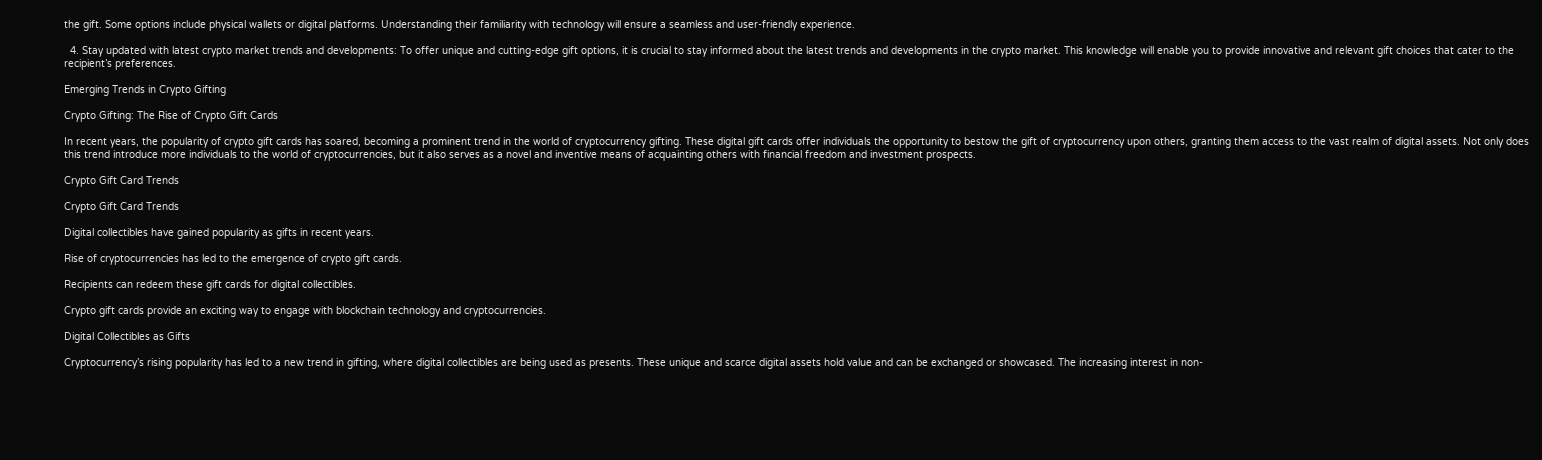the gift. Some options include physical wallets or digital platforms. Understanding their familiarity with technology will ensure a seamless and user-friendly experience.

  4. Stay updated with latest crypto market trends and developments: To offer unique and cutting-edge gift options, it is crucial to stay informed about the latest trends and developments in the crypto market. This knowledge will enable you to provide innovative and relevant gift choices that cater to the recipient’s preferences.

Emerging Trends in Crypto Gifting

Crypto Gifting: The Rise of Crypto Gift Cards

In recent years, the popularity of crypto gift cards has soared, becoming a prominent trend in the world of cryptocurrency gifting. These digital gift cards offer individuals the opportunity to bestow the gift of cryptocurrency upon others, granting them access to the vast realm of digital assets. Not only does this trend introduce more individuals to the world of cryptocurrencies, but it also serves as a novel and inventive means of acquainting others with financial freedom and investment prospects.

Crypto Gift Card Trends

Crypto Gift Card Trends

Digital collectibles have gained popularity as gifts in recent years.

Rise of cryptocurrencies has led to the emergence of crypto gift cards.

Recipients can redeem these gift cards for digital collectibles.

Crypto gift cards provide an exciting way to engage with blockchain technology and cryptocurrencies.

Digital Collectibles as Gifts

Cryptocurrency’s rising popularity has led to a new trend in gifting, where digital collectibles are being used as presents. These unique and scarce digital assets hold value and can be exchanged or showcased. The increasing interest in non-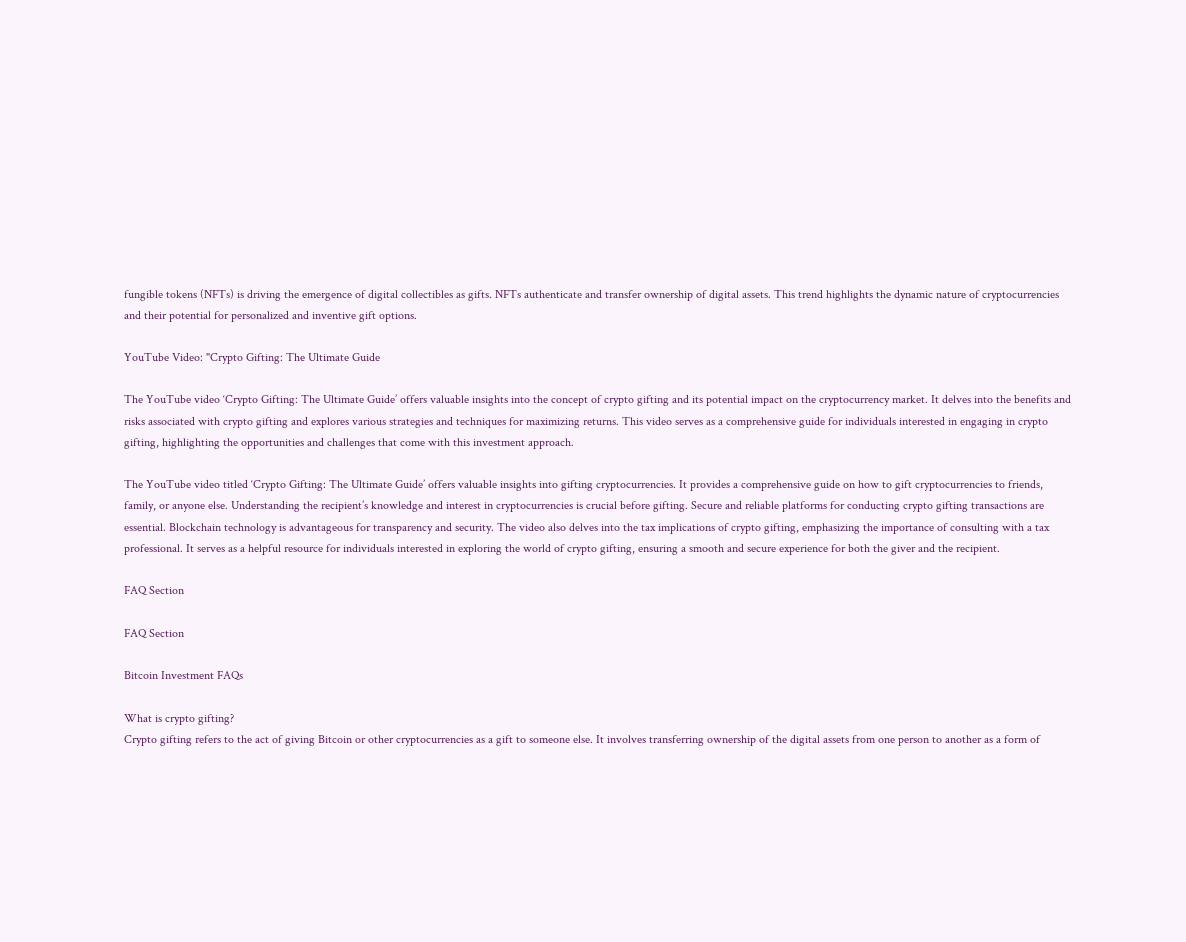fungible tokens (NFTs) is driving the emergence of digital collectibles as gifts. NFTs authenticate and transfer ownership of digital assets. This trend highlights the dynamic nature of cryptocurrencies and their potential for personalized and inventive gift options.

YouTube Video: "Crypto Gifting: The Ultimate Guide

The YouTube video ‘Crypto Gifting: The Ultimate Guide’ offers valuable insights into the concept of crypto gifting and its potential impact on the cryptocurrency market. It delves into the benefits and risks associated with crypto gifting and explores various strategies and techniques for maximizing returns. This video serves as a comprehensive guide for individuals interested in engaging in crypto gifting, highlighting the opportunities and challenges that come with this investment approach.

The YouTube video titled ‘Crypto Gifting: The Ultimate Guide’ offers valuable insights into gifting cryptocurrencies. It provides a comprehensive guide on how to gift cryptocurrencies to friends, family, or anyone else. Understanding the recipient’s knowledge and interest in cryptocurrencies is crucial before gifting. Secure and reliable platforms for conducting crypto gifting transactions are essential. Blockchain technology is advantageous for transparency and security. The video also delves into the tax implications of crypto gifting, emphasizing the importance of consulting with a tax professional. It serves as a helpful resource for individuals interested in exploring the world of crypto gifting, ensuring a smooth and secure experience for both the giver and the recipient.

FAQ Section

FAQ Section

Bitcoin Investment FAQs

What is crypto gifting?
Crypto gifting refers to the act of giving Bitcoin or other cryptocurrencies as a gift to someone else. It involves transferring ownership of the digital assets from one person to another as a form of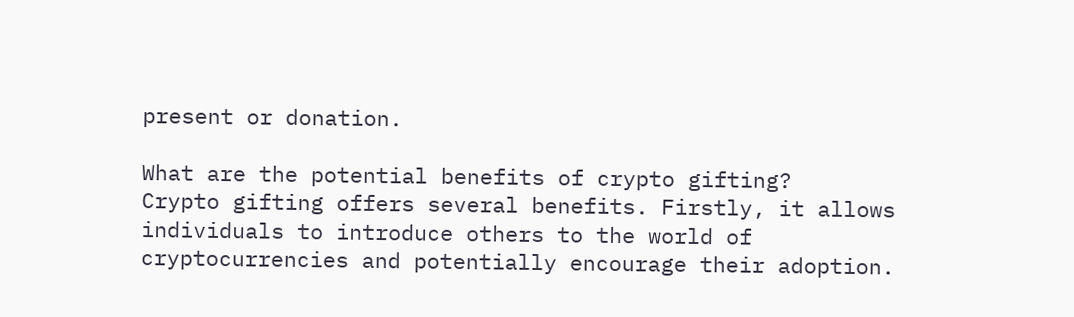present or donation.

What are the potential benefits of crypto gifting?
Crypto gifting offers several benefits. Firstly, it allows individuals to introduce others to the world of cryptocurrencies and potentially encourage their adoption.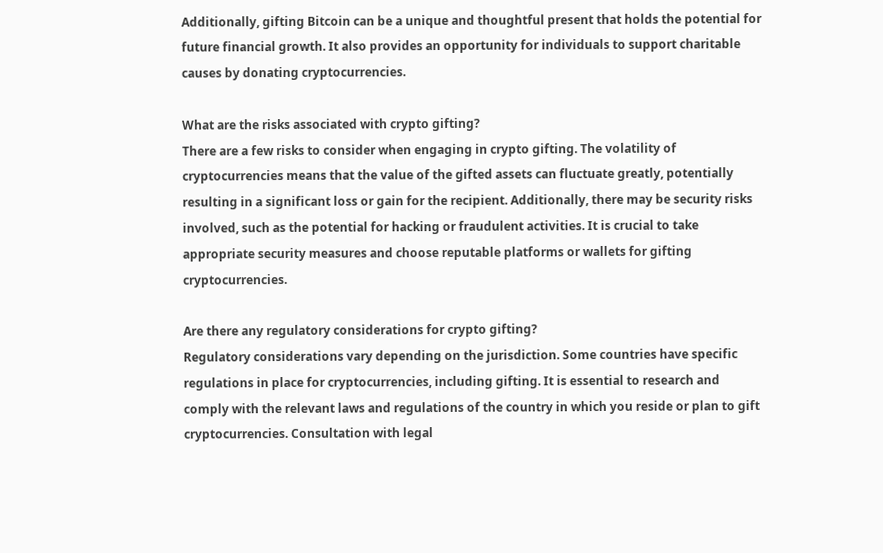Additionally, gifting Bitcoin can be a unique and thoughtful present that holds the potential for future financial growth. It also provides an opportunity for individuals to support charitable causes by donating cryptocurrencies.

What are the risks associated with crypto gifting?
There are a few risks to consider when engaging in crypto gifting. The volatility of cryptocurrencies means that the value of the gifted assets can fluctuate greatly, potentially resulting in a significant loss or gain for the recipient. Additionally, there may be security risks involved, such as the potential for hacking or fraudulent activities. It is crucial to take appropriate security measures and choose reputable platforms or wallets for gifting cryptocurrencies.

Are there any regulatory considerations for crypto gifting?
Regulatory considerations vary depending on the jurisdiction. Some countries have specific regulations in place for cryptocurrencies, including gifting. It is essential to research and comply with the relevant laws and regulations of the country in which you reside or plan to gift cryptocurrencies. Consultation with legal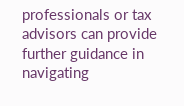professionals or tax advisors can provide further guidance in navigating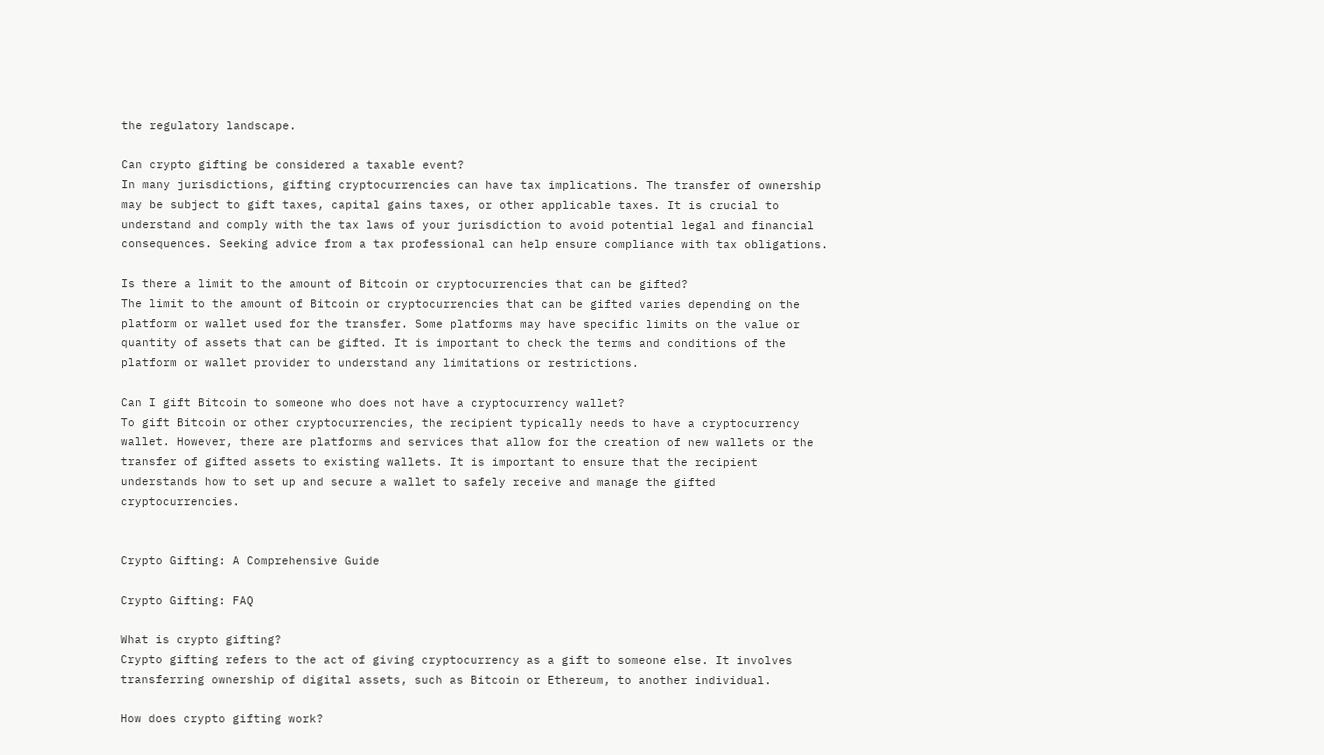the regulatory landscape.

Can crypto gifting be considered a taxable event?
In many jurisdictions, gifting cryptocurrencies can have tax implications. The transfer of ownership may be subject to gift taxes, capital gains taxes, or other applicable taxes. It is crucial to understand and comply with the tax laws of your jurisdiction to avoid potential legal and financial consequences. Seeking advice from a tax professional can help ensure compliance with tax obligations.

Is there a limit to the amount of Bitcoin or cryptocurrencies that can be gifted?
The limit to the amount of Bitcoin or cryptocurrencies that can be gifted varies depending on the platform or wallet used for the transfer. Some platforms may have specific limits on the value or quantity of assets that can be gifted. It is important to check the terms and conditions of the platform or wallet provider to understand any limitations or restrictions.

Can I gift Bitcoin to someone who does not have a cryptocurrency wallet?
To gift Bitcoin or other cryptocurrencies, the recipient typically needs to have a cryptocurrency wallet. However, there are platforms and services that allow for the creation of new wallets or the transfer of gifted assets to existing wallets. It is important to ensure that the recipient understands how to set up and secure a wallet to safely receive and manage the gifted cryptocurrencies.


Crypto Gifting: A Comprehensive Guide

Crypto Gifting: FAQ

What is crypto gifting?
Crypto gifting refers to the act of giving cryptocurrency as a gift to someone else. It involves transferring ownership of digital assets, such as Bitcoin or Ethereum, to another individual.

How does crypto gifting work?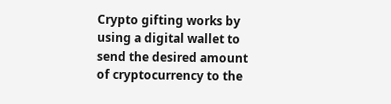Crypto gifting works by using a digital wallet to send the desired amount of cryptocurrency to the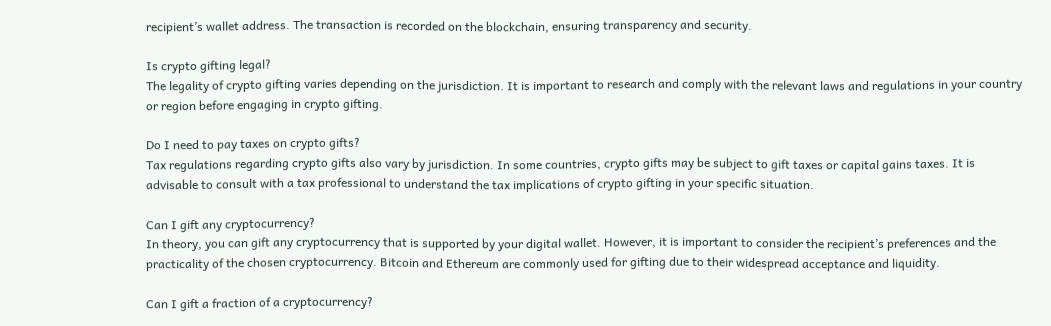recipient’s wallet address. The transaction is recorded on the blockchain, ensuring transparency and security.

Is crypto gifting legal?
The legality of crypto gifting varies depending on the jurisdiction. It is important to research and comply with the relevant laws and regulations in your country or region before engaging in crypto gifting.

Do I need to pay taxes on crypto gifts?
Tax regulations regarding crypto gifts also vary by jurisdiction. In some countries, crypto gifts may be subject to gift taxes or capital gains taxes. It is advisable to consult with a tax professional to understand the tax implications of crypto gifting in your specific situation.

Can I gift any cryptocurrency?
In theory, you can gift any cryptocurrency that is supported by your digital wallet. However, it is important to consider the recipient’s preferences and the practicality of the chosen cryptocurrency. Bitcoin and Ethereum are commonly used for gifting due to their widespread acceptance and liquidity.

Can I gift a fraction of a cryptocurrency?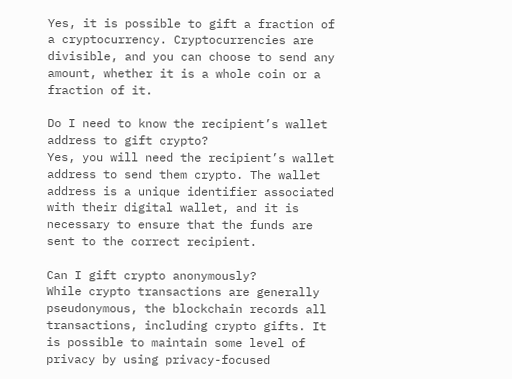Yes, it is possible to gift a fraction of a cryptocurrency. Cryptocurrencies are divisible, and you can choose to send any amount, whether it is a whole coin or a fraction of it.

Do I need to know the recipient’s wallet address to gift crypto?
Yes, you will need the recipient’s wallet address to send them crypto. The wallet address is a unique identifier associated with their digital wallet, and it is necessary to ensure that the funds are sent to the correct recipient.

Can I gift crypto anonymously?
While crypto transactions are generally pseudonymous, the blockchain records all transactions, including crypto gifts. It is possible to maintain some level of privacy by using privacy-focused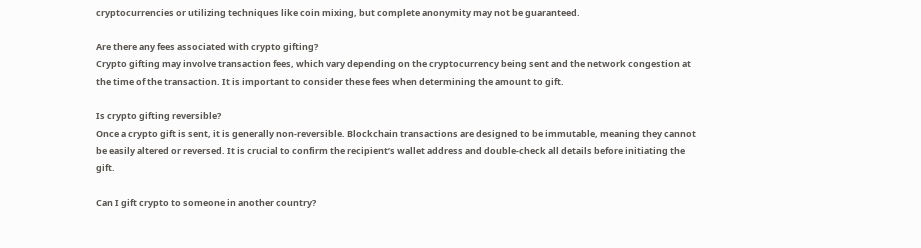cryptocurrencies or utilizing techniques like coin mixing, but complete anonymity may not be guaranteed.

Are there any fees associated with crypto gifting?
Crypto gifting may involve transaction fees, which vary depending on the cryptocurrency being sent and the network congestion at the time of the transaction. It is important to consider these fees when determining the amount to gift.

Is crypto gifting reversible?
Once a crypto gift is sent, it is generally non-reversible. Blockchain transactions are designed to be immutable, meaning they cannot be easily altered or reversed. It is crucial to confirm the recipient’s wallet address and double-check all details before initiating the gift.

Can I gift crypto to someone in another country?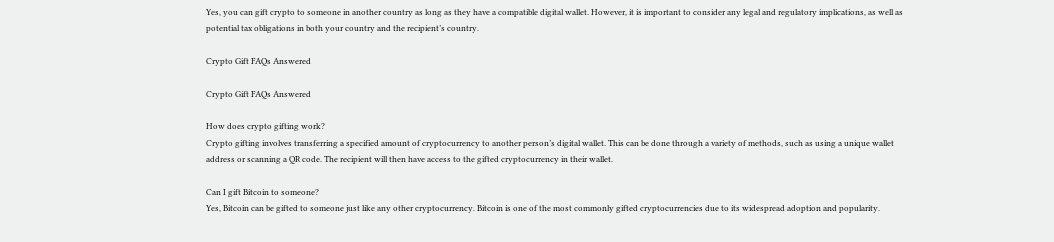Yes, you can gift crypto to someone in another country as long as they have a compatible digital wallet. However, it is important to consider any legal and regulatory implications, as well as potential tax obligations in both your country and the recipient’s country.

Crypto Gift FAQs Answered

Crypto Gift FAQs Answered

How does crypto gifting work?
Crypto gifting involves transferring a specified amount of cryptocurrency to another person’s digital wallet. This can be done through a variety of methods, such as using a unique wallet address or scanning a QR code. The recipient will then have access to the gifted cryptocurrency in their wallet.

Can I gift Bitcoin to someone?
Yes, Bitcoin can be gifted to someone just like any other cryptocurrency. Bitcoin is one of the most commonly gifted cryptocurrencies due to its widespread adoption and popularity.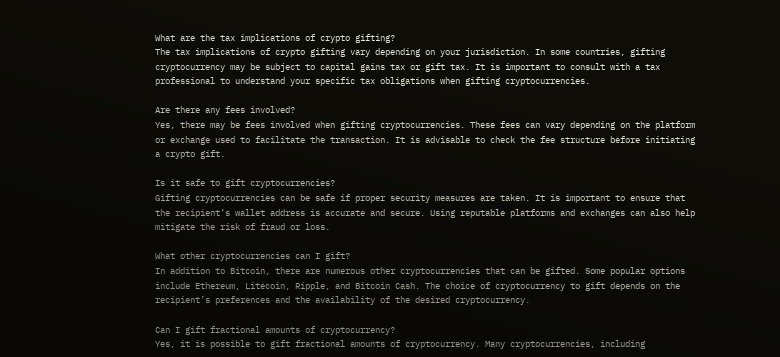What are the tax implications of crypto gifting?
The tax implications of crypto gifting vary depending on your jurisdiction. In some countries, gifting cryptocurrency may be subject to capital gains tax or gift tax. It is important to consult with a tax professional to understand your specific tax obligations when gifting cryptocurrencies.

Are there any fees involved?
Yes, there may be fees involved when gifting cryptocurrencies. These fees can vary depending on the platform or exchange used to facilitate the transaction. It is advisable to check the fee structure before initiating a crypto gift.

Is it safe to gift cryptocurrencies?
Gifting cryptocurrencies can be safe if proper security measures are taken. It is important to ensure that the recipient’s wallet address is accurate and secure. Using reputable platforms and exchanges can also help mitigate the risk of fraud or loss.

What other cryptocurrencies can I gift?
In addition to Bitcoin, there are numerous other cryptocurrencies that can be gifted. Some popular options include Ethereum, Litecoin, Ripple, and Bitcoin Cash. The choice of cryptocurrency to gift depends on the recipient’s preferences and the availability of the desired cryptocurrency.

Can I gift fractional amounts of cryptocurrency?
Yes, it is possible to gift fractional amounts of cryptocurrency. Many cryptocurrencies, including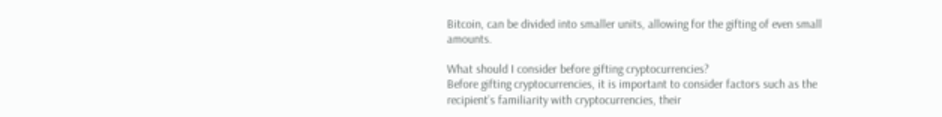Bitcoin, can be divided into smaller units, allowing for the gifting of even small amounts.

What should I consider before gifting cryptocurrencies?
Before gifting cryptocurrencies, it is important to consider factors such as the recipient’s familiarity with cryptocurrencies, their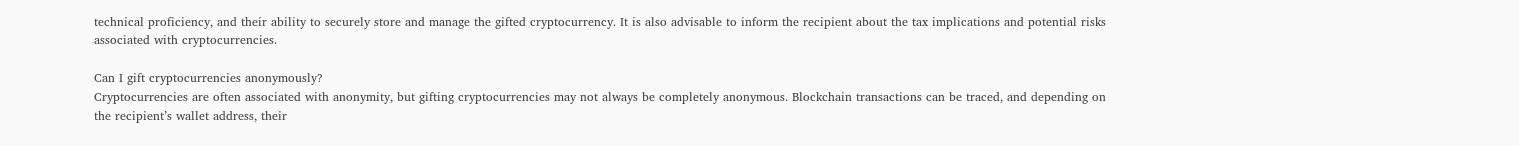technical proficiency, and their ability to securely store and manage the gifted cryptocurrency. It is also advisable to inform the recipient about the tax implications and potential risks associated with cryptocurrencies.

Can I gift cryptocurrencies anonymously?
Cryptocurrencies are often associated with anonymity, but gifting cryptocurrencies may not always be completely anonymous. Blockchain transactions can be traced, and depending on the recipient’s wallet address, their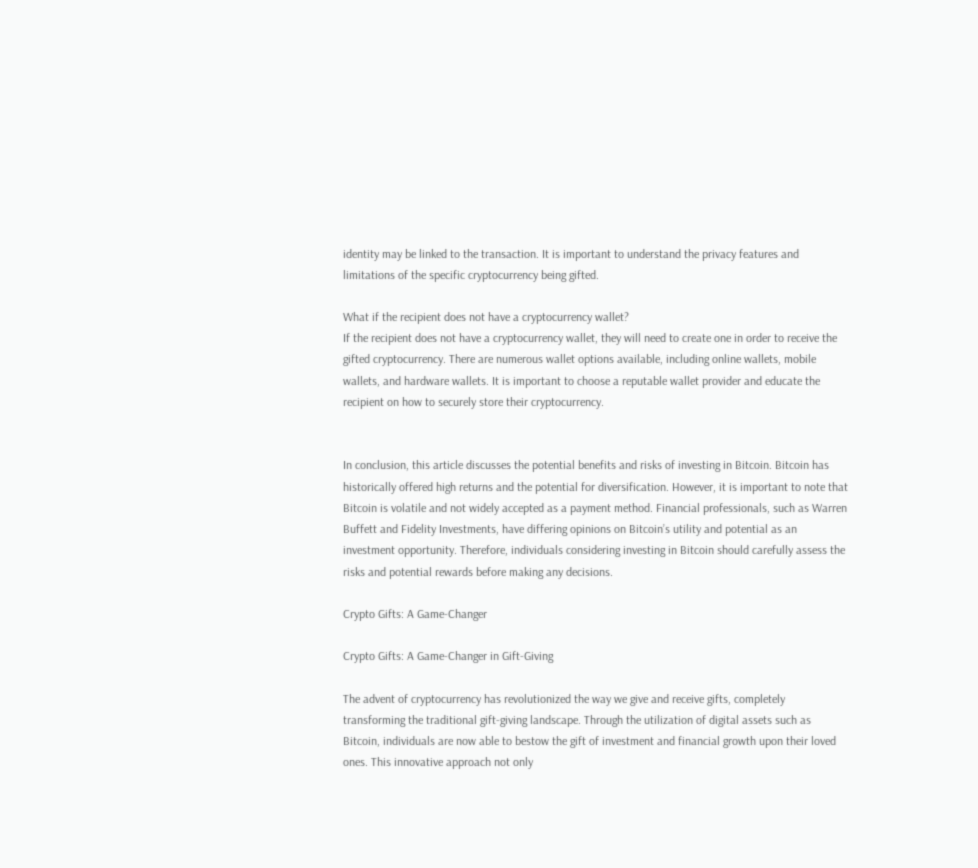identity may be linked to the transaction. It is important to understand the privacy features and limitations of the specific cryptocurrency being gifted.

What if the recipient does not have a cryptocurrency wallet?
If the recipient does not have a cryptocurrency wallet, they will need to create one in order to receive the gifted cryptocurrency. There are numerous wallet options available, including online wallets, mobile wallets, and hardware wallets. It is important to choose a reputable wallet provider and educate the recipient on how to securely store their cryptocurrency.


In conclusion, this article discusses the potential benefits and risks of investing in Bitcoin. Bitcoin has historically offered high returns and the potential for diversification. However, it is important to note that Bitcoin is volatile and not widely accepted as a payment method. Financial professionals, such as Warren Buffett and Fidelity Investments, have differing opinions on Bitcoin’s utility and potential as an investment opportunity. Therefore, individuals considering investing in Bitcoin should carefully assess the risks and potential rewards before making any decisions.

Crypto Gifts: A Game-Changer

Crypto Gifts: A Game-Changer in Gift-Giving

The advent of cryptocurrency has revolutionized the way we give and receive gifts, completely transforming the traditional gift-giving landscape. Through the utilization of digital assets such as Bitcoin, individuals are now able to bestow the gift of investment and financial growth upon their loved ones. This innovative approach not only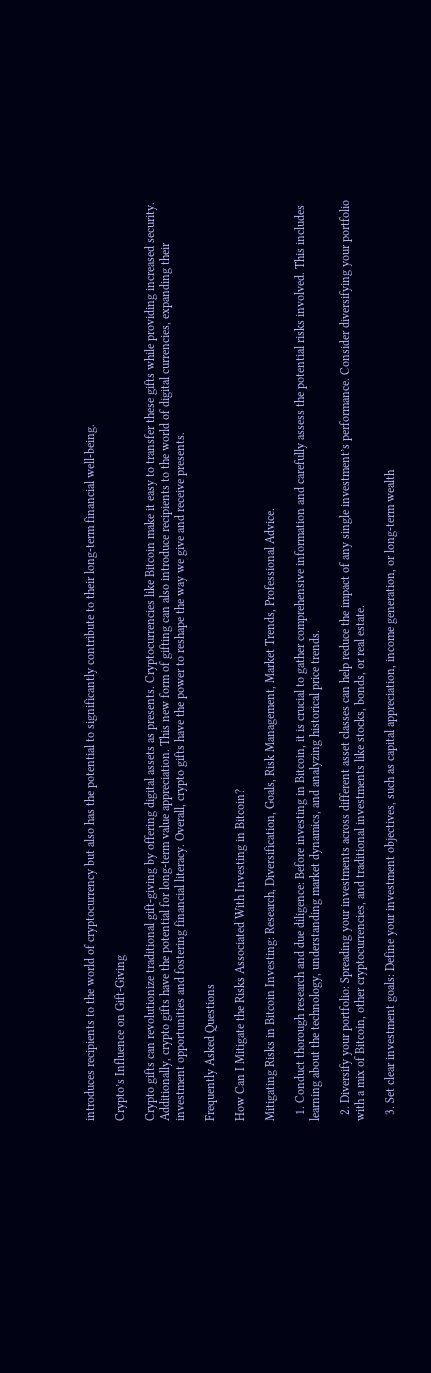introduces recipients to the world of cryptocurrency but also has the potential to significantly contribute to their long-term financial well-being.

Crypto’s Influence on Gift-Giving

Crypto gifts can revolutionize traditional gift-giving by offering digital assets as presents. Cryptocurrencies like Bitcoin make it easy to transfer these gifts while providing increased security. Additionally, crypto gifts have the potential for long-term value appreciation. This new form of gifting can also introduce recipients to the world of digital currencies, expanding their investment opportunities and fostering financial literacy. Overall, crypto gifts have the power to reshape the way we give and receive presents.

Frequently Asked Questions

How Can I Mitigate the Risks Associated With Investing in Bitcoin?

Mitigating Risks in Bitcoin Investing: Research, Diversification, Goals, Risk Management, Market Trends, Professional Advice.

  1. Conduct thorough research and due diligence: Before investing in Bitcoin, it is crucial to gather comprehensive information and carefully assess the potential risks involved. This includes learning about the technology, understanding market dynamics, and analyzing historical price trends.

  2. Diversify your portfolio: Spreading your investments across different asset classes can help reduce the impact of any single investment’s performance. Consider diversifying your portfolio with a mix of Bitcoin, other cryptocurrencies, and traditional investments like stocks, bonds, or real estate.

  3. Set clear investment goals: Define your investment objectives, such as capital appreciation, income generation, or long-term wealth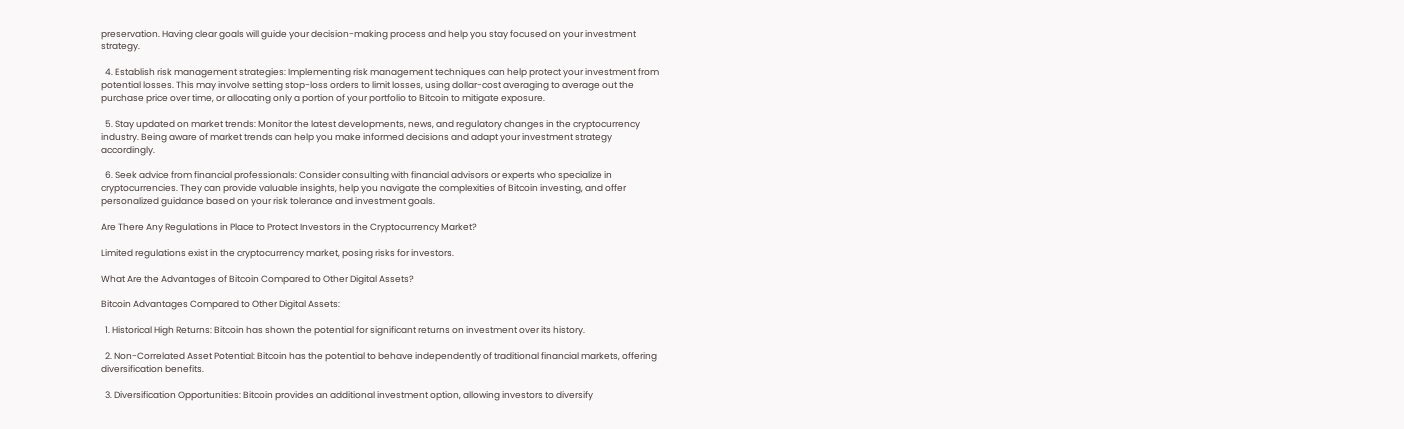preservation. Having clear goals will guide your decision-making process and help you stay focused on your investment strategy.

  4. Establish risk management strategies: Implementing risk management techniques can help protect your investment from potential losses. This may involve setting stop-loss orders to limit losses, using dollar-cost averaging to average out the purchase price over time, or allocating only a portion of your portfolio to Bitcoin to mitigate exposure.

  5. Stay updated on market trends: Monitor the latest developments, news, and regulatory changes in the cryptocurrency industry. Being aware of market trends can help you make informed decisions and adapt your investment strategy accordingly.

  6. Seek advice from financial professionals: Consider consulting with financial advisors or experts who specialize in cryptocurrencies. They can provide valuable insights, help you navigate the complexities of Bitcoin investing, and offer personalized guidance based on your risk tolerance and investment goals.

Are There Any Regulations in Place to Protect Investors in the Cryptocurrency Market?

Limited regulations exist in the cryptocurrency market, posing risks for investors.

What Are the Advantages of Bitcoin Compared to Other Digital Assets?

Bitcoin Advantages Compared to Other Digital Assets:

  1. Historical High Returns: Bitcoin has shown the potential for significant returns on investment over its history.

  2. Non-Correlated Asset Potential: Bitcoin has the potential to behave independently of traditional financial markets, offering diversification benefits.

  3. Diversification Opportunities: Bitcoin provides an additional investment option, allowing investors to diversify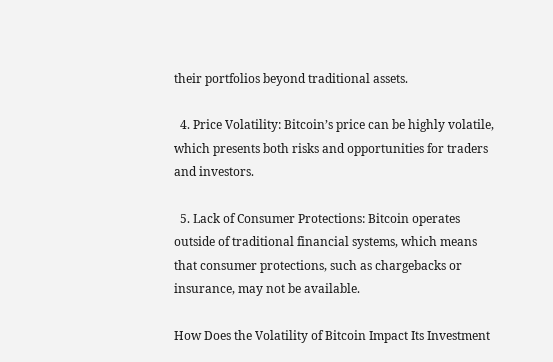their portfolios beyond traditional assets.

  4. Price Volatility: Bitcoin’s price can be highly volatile, which presents both risks and opportunities for traders and investors.

  5. Lack of Consumer Protections: Bitcoin operates outside of traditional financial systems, which means that consumer protections, such as chargebacks or insurance, may not be available.

How Does the Volatility of Bitcoin Impact Its Investment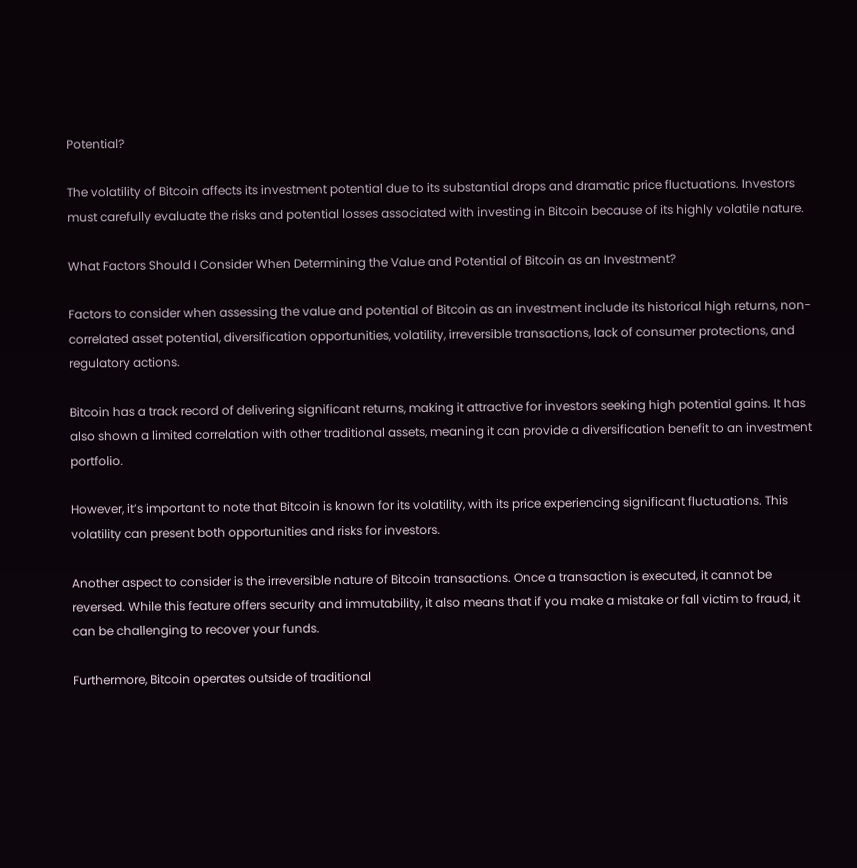Potential?

The volatility of Bitcoin affects its investment potential due to its substantial drops and dramatic price fluctuations. Investors must carefully evaluate the risks and potential losses associated with investing in Bitcoin because of its highly volatile nature.

What Factors Should I Consider When Determining the Value and Potential of Bitcoin as an Investment?

Factors to consider when assessing the value and potential of Bitcoin as an investment include its historical high returns, non-correlated asset potential, diversification opportunities, volatility, irreversible transactions, lack of consumer protections, and regulatory actions.

Bitcoin has a track record of delivering significant returns, making it attractive for investors seeking high potential gains. It has also shown a limited correlation with other traditional assets, meaning it can provide a diversification benefit to an investment portfolio.

However, it’s important to note that Bitcoin is known for its volatility, with its price experiencing significant fluctuations. This volatility can present both opportunities and risks for investors.

Another aspect to consider is the irreversible nature of Bitcoin transactions. Once a transaction is executed, it cannot be reversed. While this feature offers security and immutability, it also means that if you make a mistake or fall victim to fraud, it can be challenging to recover your funds.

Furthermore, Bitcoin operates outside of traditional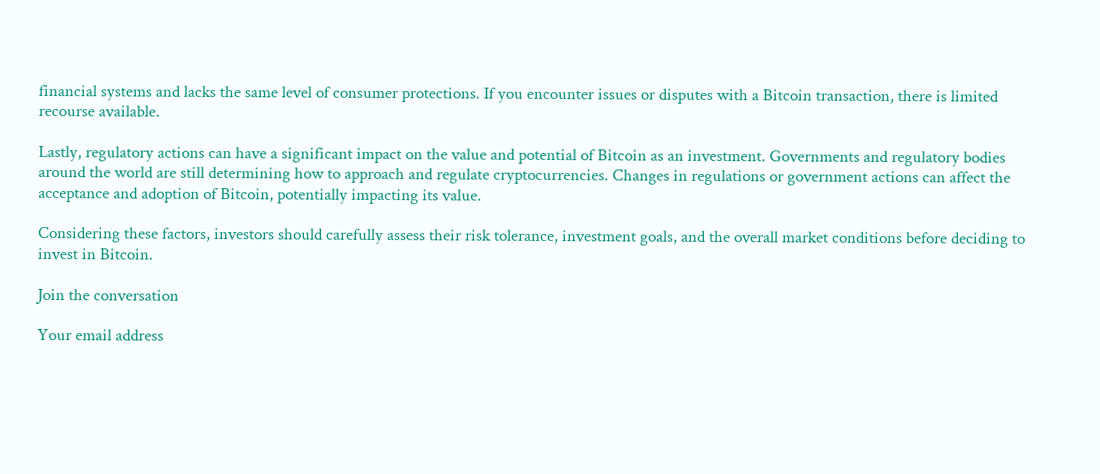financial systems and lacks the same level of consumer protections. If you encounter issues or disputes with a Bitcoin transaction, there is limited recourse available.

Lastly, regulatory actions can have a significant impact on the value and potential of Bitcoin as an investment. Governments and regulatory bodies around the world are still determining how to approach and regulate cryptocurrencies. Changes in regulations or government actions can affect the acceptance and adoption of Bitcoin, potentially impacting its value.

Considering these factors, investors should carefully assess their risk tolerance, investment goals, and the overall market conditions before deciding to invest in Bitcoin.

Join the conversation

Your email address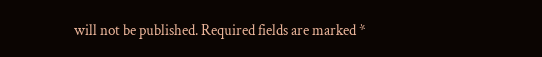will not be published. Required fields are marked *